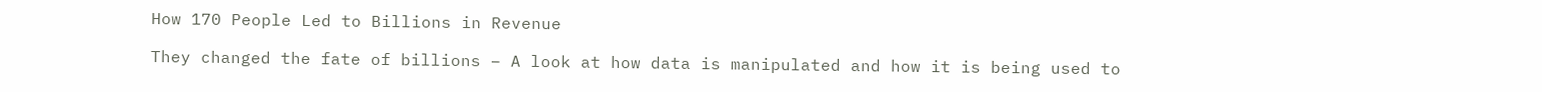How 170 People Led to Billions in Revenue

They changed the fate of billions – A look at how data is manipulated and how it is being used to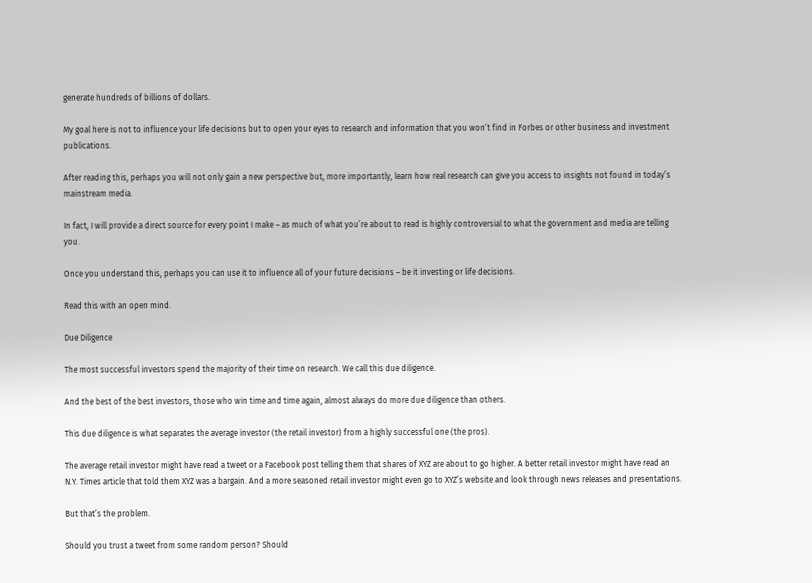generate hundreds of billions of dollars.

My goal here is not to influence your life decisions but to open your eyes to research and information that you won’t find in Forbes or other business and investment publications.

After reading this, perhaps you will not only gain a new perspective but, more importantly, learn how real research can give you access to insights not found in today’s mainstream media.

In fact, I will provide a direct source for every point I make – as much of what you’re about to read is highly controversial to what the government and media are telling you.

Once you understand this, perhaps you can use it to influence all of your future decisions – be it investing or life decisions.

Read this with an open mind.

Due Diligence

The most successful investors spend the majority of their time on research. We call this due diligence.

And the best of the best investors, those who win time and time again, almost always do more due diligence than others.

This due diligence is what separates the average investor (the retail investor) from a highly successful one (the pros).

The average retail investor might have read a tweet or a Facebook post telling them that shares of XYZ are about to go higher. A better retail investor might have read an N.Y. Times article that told them XYZ was a bargain. And a more seasoned retail investor might even go to XYZ’s website and look through news releases and presentations.

But that’s the problem.

Should you trust a tweet from some random person? Should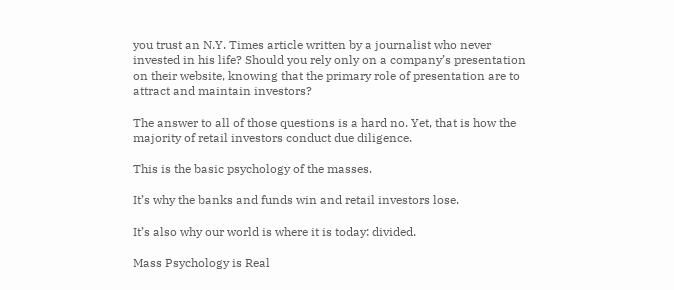you trust an N.Y. Times article written by a journalist who never invested in his life? Should you rely only on a company’s presentation on their website, knowing that the primary role of presentation are to attract and maintain investors?

The answer to all of those questions is a hard no. Yet, that is how the majority of retail investors conduct due diligence.

This is the basic psychology of the masses.

It’s why the banks and funds win and retail investors lose.

It’s also why our world is where it is today: divided.

Mass Psychology is Real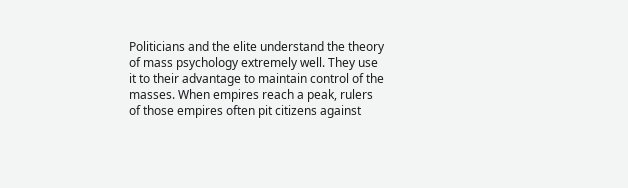Politicians and the elite understand the theory of mass psychology extremely well. They use it to their advantage to maintain control of the masses. When empires reach a peak, rulers of those empires often pit citizens against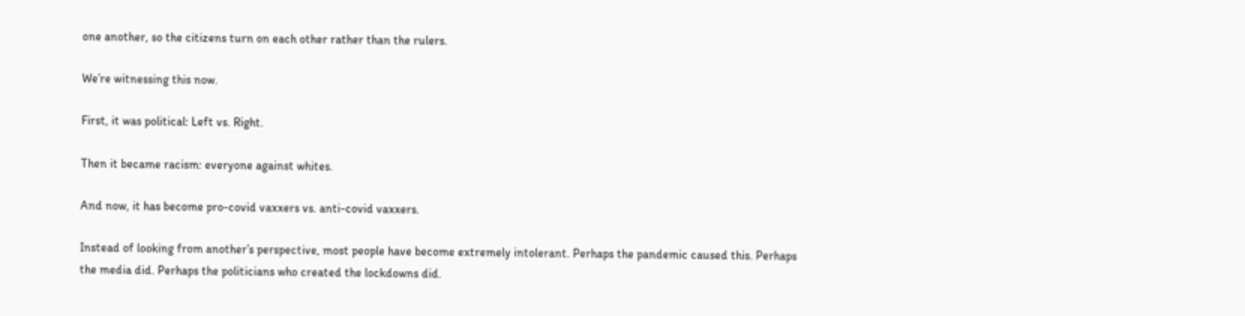one another, so the citizens turn on each other rather than the rulers.

We’re witnessing this now.

First, it was political: Left vs. Right.

Then it became racism: everyone against whites.

And now, it has become pro-covid vaxxers vs. anti-covid vaxxers.

Instead of looking from another’s perspective, most people have become extremely intolerant. Perhaps the pandemic caused this. Perhaps the media did. Perhaps the politicians who created the lockdowns did.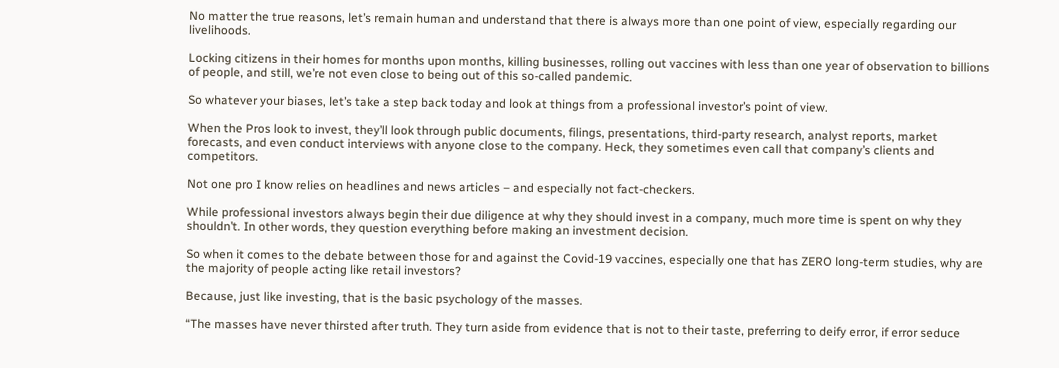No matter the true reasons, let’s remain human and understand that there is always more than one point of view, especially regarding our livelihoods.

Locking citizens in their homes for months upon months, killing businesses, rolling out vaccines with less than one year of observation to billions of people, and still, we’re not even close to being out of this so-called pandemic.

So whatever your biases, let’s take a step back today and look at things from a professional investor’s point of view.

When the Pros look to invest, they’ll look through public documents, filings, presentations, third-party research, analyst reports, market forecasts, and even conduct interviews with anyone close to the company. Heck, they sometimes even call that company’s clients and competitors.

Not one pro I know relies on headlines and news articles – and especially not fact-checkers.

While professional investors always begin their due diligence at why they should invest in a company, much more time is spent on why they shouldn’t. In other words, they question everything before making an investment decision.

So when it comes to the debate between those for and against the Covid-19 vaccines, especially one that has ZERO long-term studies, why are the majority of people acting like retail investors?

Because, just like investing, that is the basic psychology of the masses.

“The masses have never thirsted after truth. They turn aside from evidence that is not to their taste, preferring to deify error, if error seduce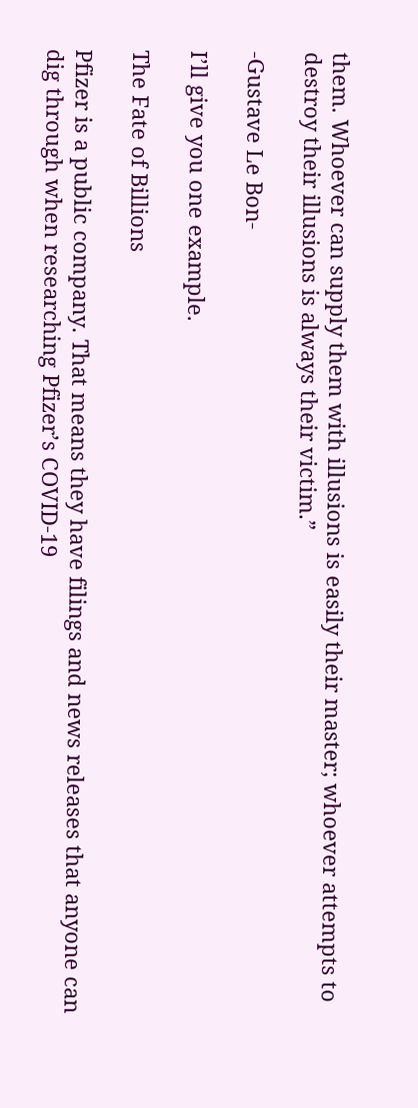them. Whoever can supply them with illusions is easily their master; whoever attempts to destroy their illusions is always their victim.”

-Gustave Le Bon-

I’ll give you one example.

The Fate of Billions

Pfizer is a public company. That means they have filings and news releases that anyone can dig through when researching Pfizer’s COVID-19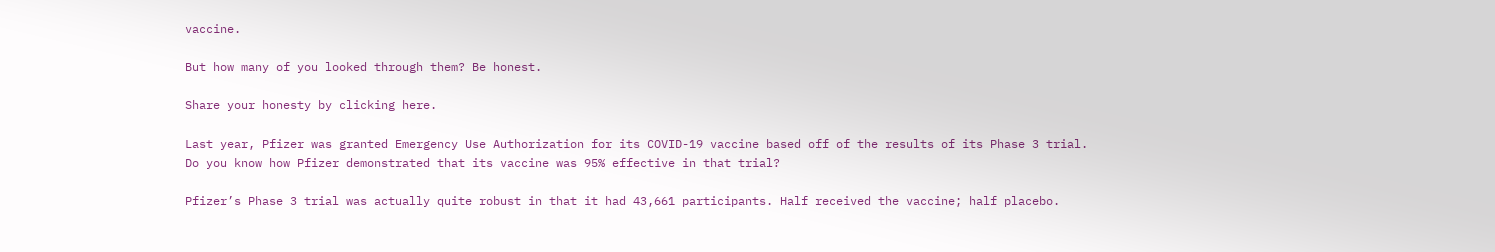vaccine.

But how many of you looked through them? Be honest.

Share your honesty by clicking here.

Last year, Pfizer was granted Emergency Use Authorization for its COVID-19 vaccine based off of the results of its Phase 3 trial.
Do you know how Pfizer demonstrated that its vaccine was 95% effective in that trial?

Pfizer’s Phase 3 trial was actually quite robust in that it had 43,661 participants. Half received the vaccine; half placebo.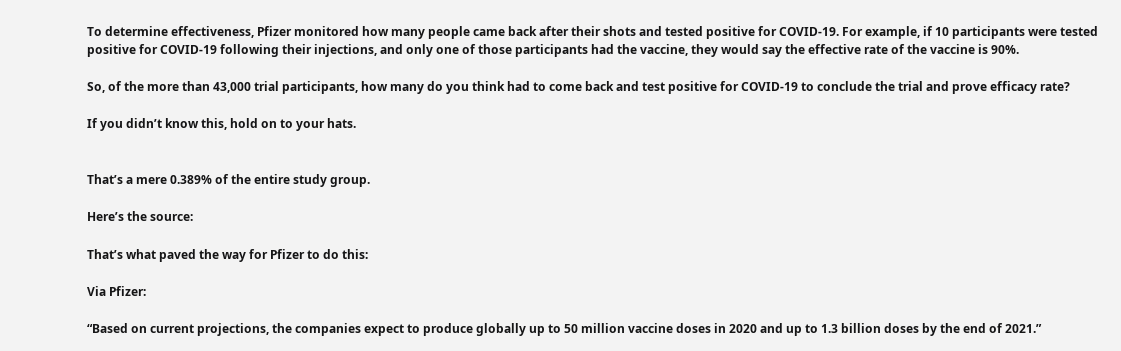To determine effectiveness, Pfizer monitored how many people came back after their shots and tested positive for COVID-19. For example, if 10 participants were tested positive for COVID-19 following their injections, and only one of those participants had the vaccine, they would say the effective rate of the vaccine is 90%.

So, of the more than 43,000 trial participants, how many do you think had to come back and test positive for COVID-19 to conclude the trial and prove efficacy rate?

If you didn’t know this, hold on to your hats.


That’s a mere 0.389% of the entire study group.

Here’s the source:

That’s what paved the way for Pfizer to do this:

Via Pfizer:

“Based on current projections, the companies expect to produce globally up to 50 million vaccine doses in 2020 and up to 1.3 billion doses by the end of 2021.”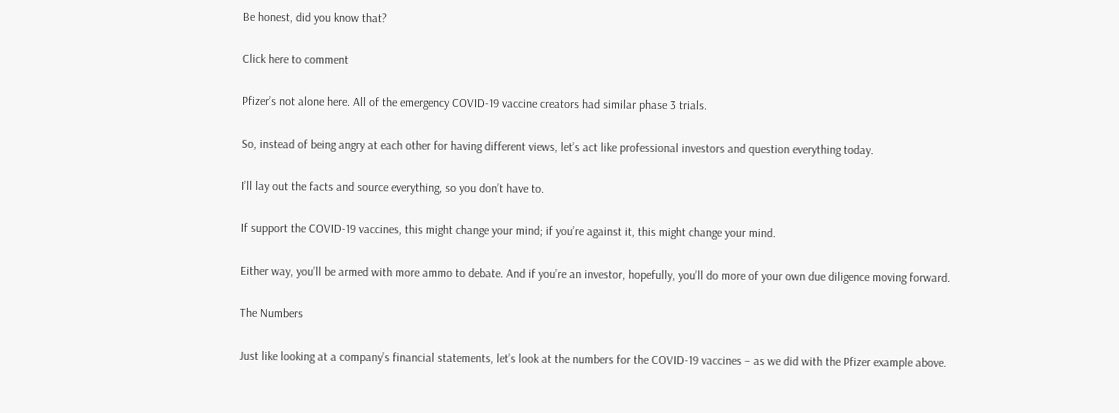Be honest, did you know that?

Click here to comment

Pfizer’s not alone here. All of the emergency COVID-19 vaccine creators had similar phase 3 trials.

So, instead of being angry at each other for having different views, let’s act like professional investors and question everything today.

I’ll lay out the facts and source everything, so you don’t have to.

If support the COVID-19 vaccines, this might change your mind; if you’re against it, this might change your mind.

Either way, you’ll be armed with more ammo to debate. And if you’re an investor, hopefully, you’ll do more of your own due diligence moving forward.

The Numbers

Just like looking at a company’s financial statements, let’s look at the numbers for the COVID-19 vaccines – as we did with the Pfizer example above.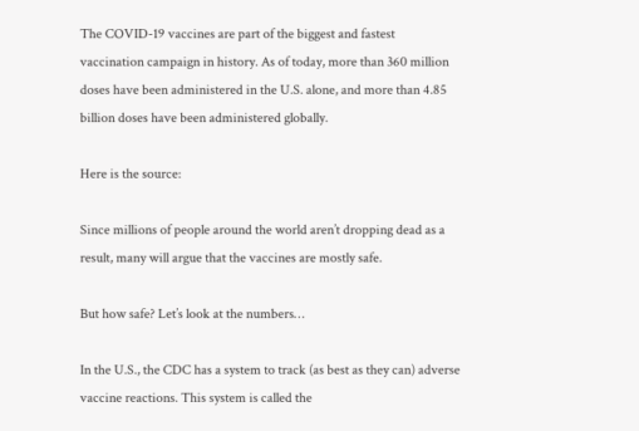The COVID-19 vaccines are part of the biggest and fastest vaccination campaign in history. As of today, more than 360 million doses have been administered in the U.S. alone, and more than 4.85 billion doses have been administered globally.

Here is the source:

Since millions of people around the world aren’t dropping dead as a result, many will argue that the vaccines are mostly safe.

But how safe? Let’s look at the numbers…

In the U.S., the CDC has a system to track (as best as they can) adverse vaccine reactions. This system is called the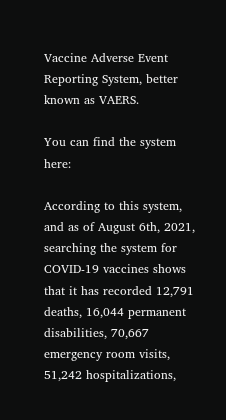Vaccine Adverse Event Reporting System, better known as VAERS.

You can find the system here:

According to this system, and as of August 6th, 2021, searching the system for COVID-19 vaccines shows that it has recorded 12,791 deaths, 16,044 permanent disabilities, 70,667 emergency room visits, 51,242 hospitalizations,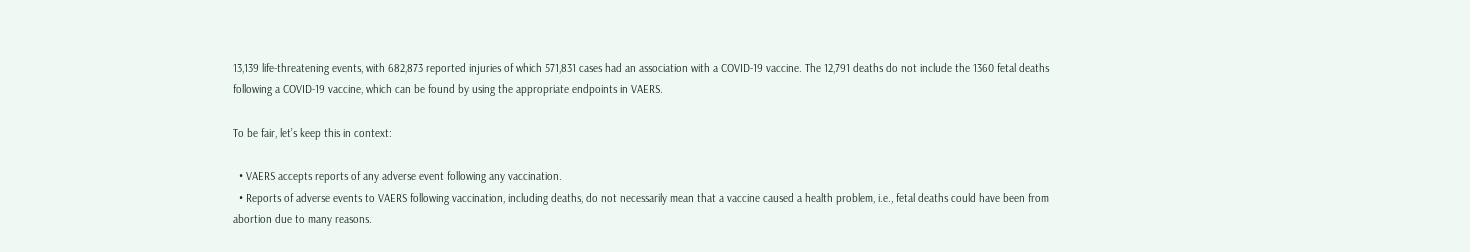13,139 life-threatening events, with 682,873 reported injuries of which 571,831 cases had an association with a COVID-19 vaccine. The 12,791 deaths do not include the 1360 fetal deaths following a COVID-19 vaccine, which can be found by using the appropriate endpoints in VAERS.

To be fair, let’s keep this in context:

  • VAERS accepts reports of any adverse event following any vaccination.
  • Reports of adverse events to VAERS following vaccination, including deaths, do not necessarily mean that a vaccine caused a health problem, i.e., fetal deaths could have been from abortion due to many reasons.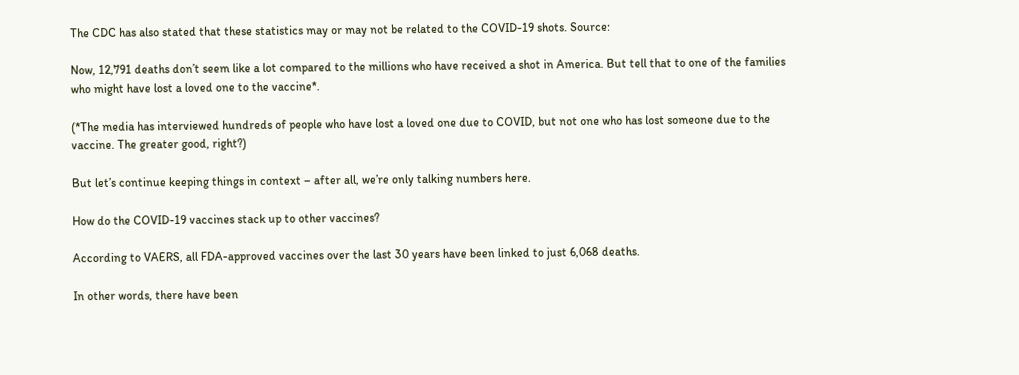The CDC has also stated that these statistics may or may not be related to the COVID-19 shots. Source:

Now, 12,791 deaths don’t seem like a lot compared to the millions who have received a shot in America. But tell that to one of the families who might have lost a loved one to the vaccine*.

(*The media has interviewed hundreds of people who have lost a loved one due to COVID, but not one who has lost someone due to the vaccine. The greater good, right?)

But let’s continue keeping things in context – after all, we’re only talking numbers here.

How do the COVID-19 vaccines stack up to other vaccines?

According to VAERS, all FDA-approved vaccines over the last 30 years have been linked to just 6,068 deaths.

In other words, there have been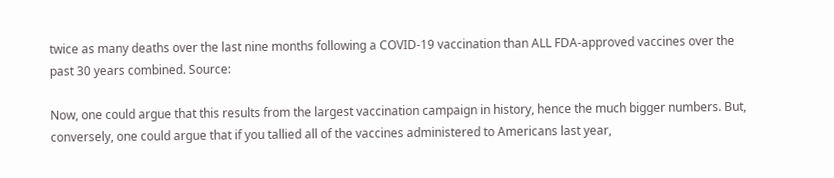twice as many deaths over the last nine months following a COVID-19 vaccination than ALL FDA-approved vaccines over the past 30 years combined. Source:

Now, one could argue that this results from the largest vaccination campaign in history, hence the much bigger numbers. But, conversely, one could argue that if you tallied all of the vaccines administered to Americans last year,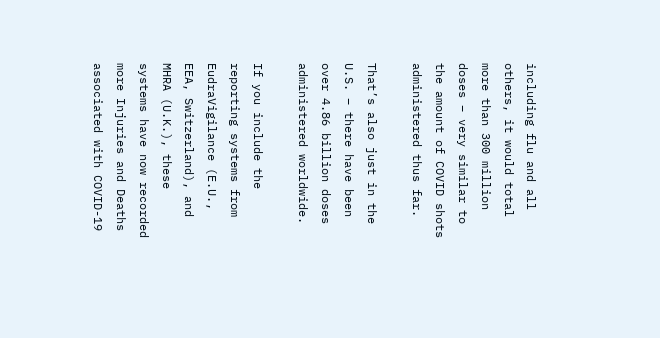including flu and all others, it would total more than 300 million doses – very similar to the amount of COVID shots administered thus far.

That’s also just in the U.S. – there have been over 4.86 billion doses administered worldwide.

If you include the reporting systems from EudraVigilance (E.U., EEA, Switzerland), and MHRA (U.K.), these systems have now recorded more Injuries and Deaths associated with COVID-19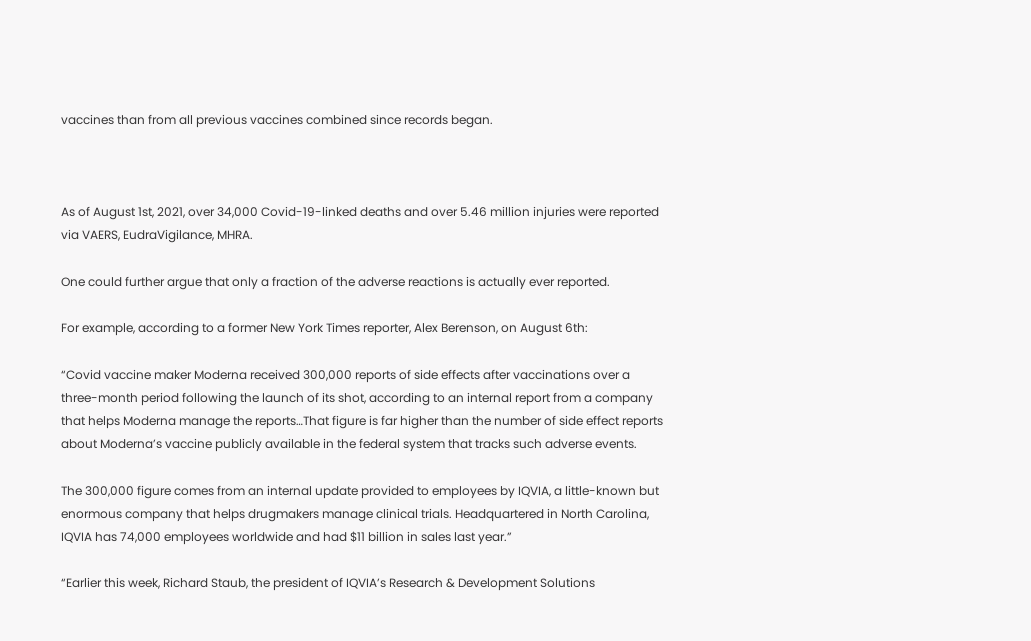vaccines than from all previous vaccines combined since records began.



As of August 1st, 2021, over 34,000 Covid-19-linked deaths and over 5.46 million injuries were reported via VAERS, EudraVigilance, MHRA.

One could further argue that only a fraction of the adverse reactions is actually ever reported.

For example, according to a former New York Times reporter, Alex Berenson, on August 6th:

“Covid vaccine maker Moderna received 300,000 reports of side effects after vaccinations over a three-month period following the launch of its shot, according to an internal report from a company that helps Moderna manage the reports…That figure is far higher than the number of side effect reports about Moderna’s vaccine publicly available in the federal system that tracks such adverse events.

The 300,000 figure comes from an internal update provided to employees by IQVIA, a little-known but enormous company that helps drugmakers manage clinical trials. Headquartered in North Carolina, IQVIA has 74,000 employees worldwide and had $11 billion in sales last year.”

“Earlier this week, Richard Staub, the president of IQVIA’s Research & Development Solutions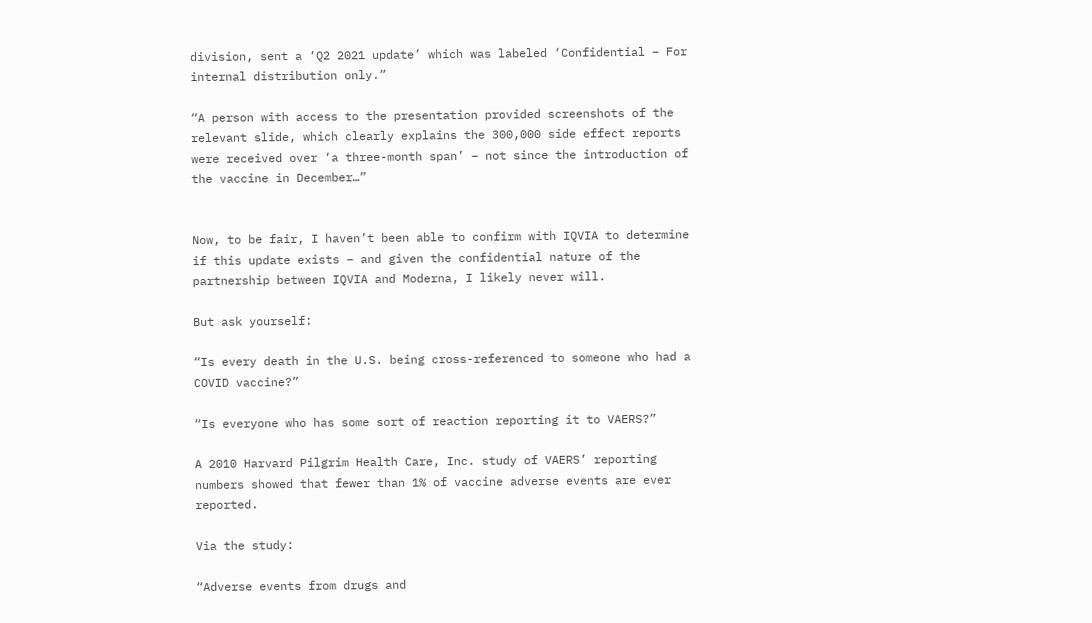division, sent a ‘Q2 2021 update’ which was labeled ‘Confidential – For internal distribution only.”

“A person with access to the presentation provided screenshots of the relevant slide, which clearly explains the 300,000 side effect reports were received over ‘a three-month span’ – not since the introduction of the vaccine in December…”


Now, to be fair, I haven’t been able to confirm with IQVIA to determine if this update exists – and given the confidential nature of the partnership between IQVIA and Moderna, I likely never will.

But ask yourself:

“Is every death in the U.S. being cross-referenced to someone who had a COVID vaccine?”

“Is everyone who has some sort of reaction reporting it to VAERS?”

A 2010 Harvard Pilgrim Health Care, Inc. study of VAERS’ reporting numbers showed that fewer than 1% of vaccine adverse events are ever reported.

Via the study:

“Adverse events from drugs and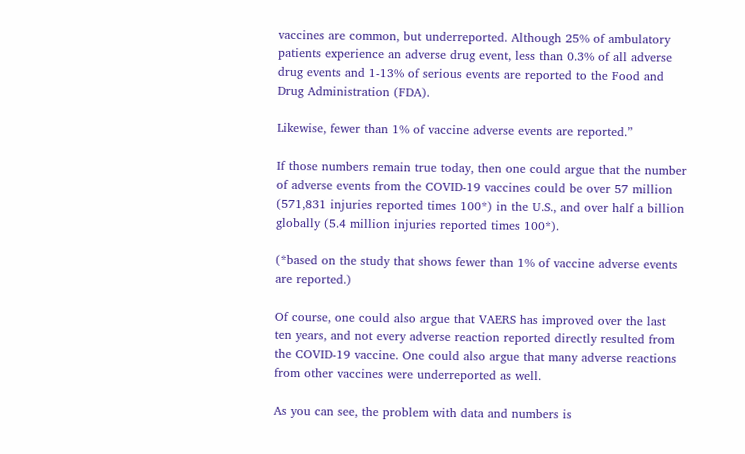vaccines are common, but underreported. Although 25% of ambulatory patients experience an adverse drug event, less than 0.3% of all adverse drug events and 1-13% of serious events are reported to the Food and Drug Administration (FDA).

Likewise, fewer than 1% of vaccine adverse events are reported.”

If those numbers remain true today, then one could argue that the number of adverse events from the COVID-19 vaccines could be over 57 million (571,831 injuries reported times 100*) in the U.S., and over half a billion globally (5.4 million injuries reported times 100*).

(*based on the study that shows fewer than 1% of vaccine adverse events are reported.)

Of course, one could also argue that VAERS has improved over the last ten years, and not every adverse reaction reported directly resulted from the COVID-19 vaccine. One could also argue that many adverse reactions from other vaccines were underreported as well.

As you can see, the problem with data and numbers is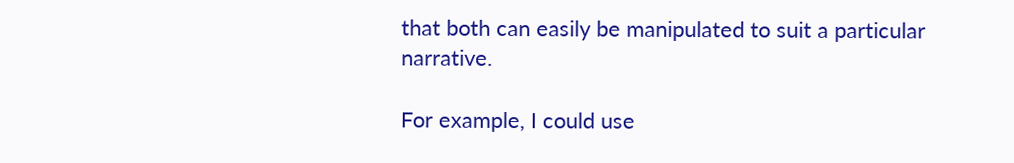that both can easily be manipulated to suit a particular narrative.

For example, I could use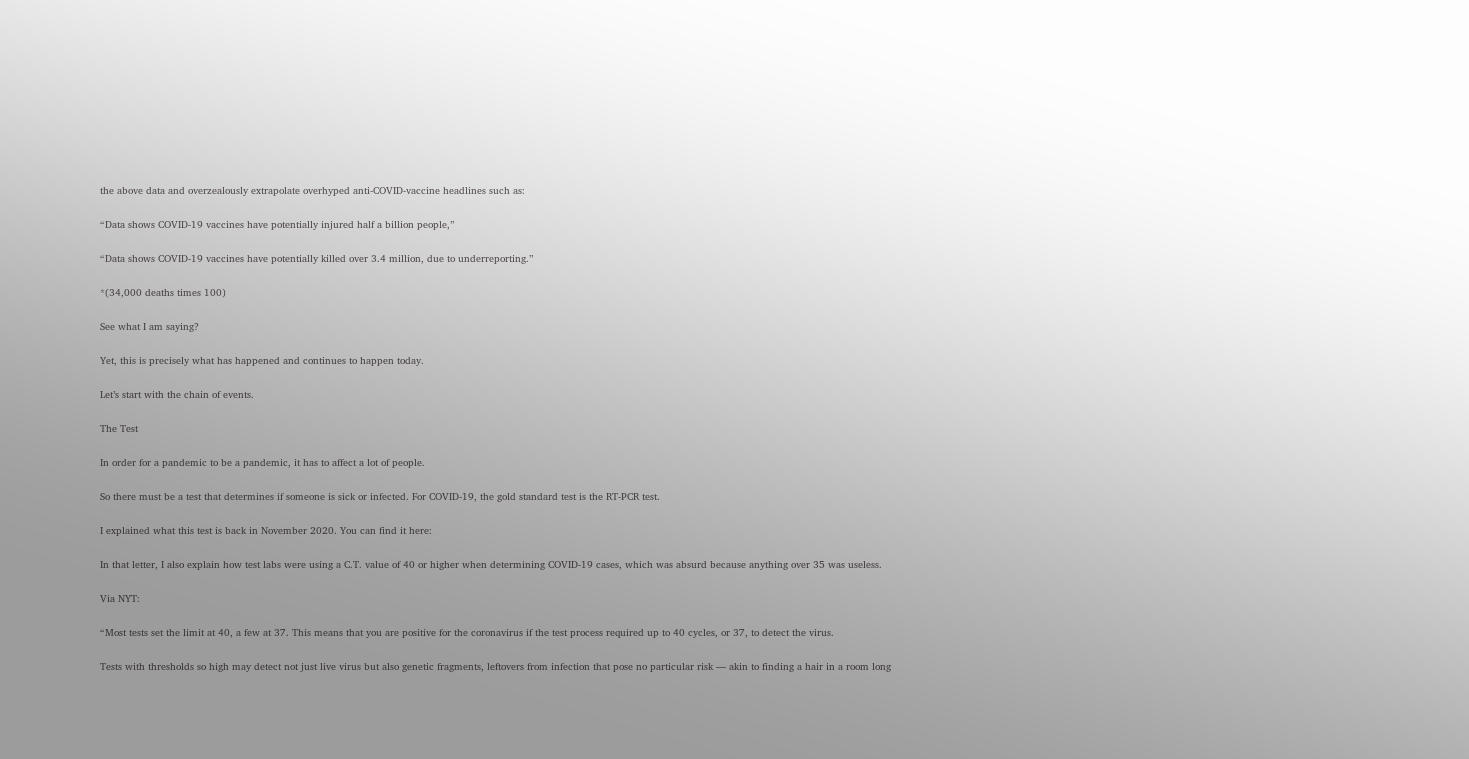the above data and overzealously extrapolate overhyped anti-COVID-vaccine headlines such as:

“Data shows COVID-19 vaccines have potentially injured half a billion people,”

“Data shows COVID-19 vaccines have potentially killed over 3.4 million, due to underreporting.”

*(34,000 deaths times 100)

See what I am saying?

Yet, this is precisely what has happened and continues to happen today.

Let’s start with the chain of events.

The Test

In order for a pandemic to be a pandemic, it has to affect a lot of people.

So there must be a test that determines if someone is sick or infected. For COVID-19, the gold standard test is the RT-PCR test.

I explained what this test is back in November 2020. You can find it here:

In that letter, I also explain how test labs were using a C.T. value of 40 or higher when determining COVID-19 cases, which was absurd because anything over 35 was useless.

Via NYT:

“Most tests set the limit at 40, a few at 37. This means that you are positive for the coronavirus if the test process required up to 40 cycles, or 37, to detect the virus.

Tests with thresholds so high may detect not just live virus but also genetic fragments, leftovers from infection that pose no particular risk — akin to finding a hair in a room long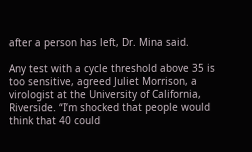after a person has left, Dr. Mina said.

Any test with a cycle threshold above 35 is too sensitive, agreed Juliet Morrison, a virologist at the University of California, Riverside. “I’m shocked that people would think that 40 could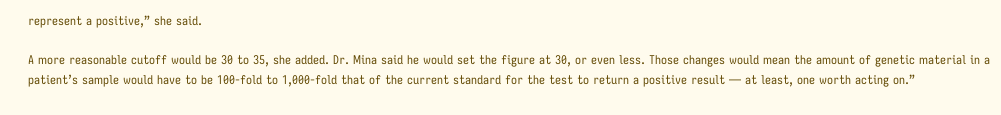represent a positive,” she said.

A more reasonable cutoff would be 30 to 35, she added. Dr. Mina said he would set the figure at 30, or even less. Those changes would mean the amount of genetic material in a patient’s sample would have to be 100-fold to 1,000-fold that of the current standard for the test to return a positive result — at least, one worth acting on.”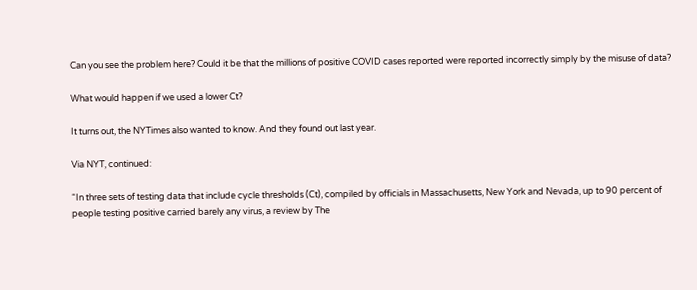Can you see the problem here? Could it be that the millions of positive COVID cases reported were reported incorrectly simply by the misuse of data?

What would happen if we used a lower Ct?

It turns out, the NYTimes also wanted to know. And they found out last year.

Via NYT, continued:

“In three sets of testing data that include cycle thresholds (Ct), compiled by officials in Massachusetts, New York and Nevada, up to 90 percent of people testing positive carried barely any virus, a review by The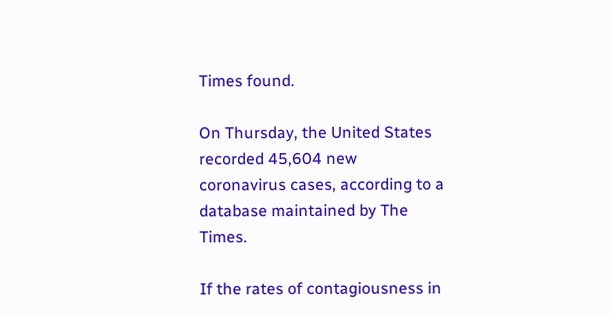Times found.

On Thursday, the United States recorded 45,604 new coronavirus cases, according to a database maintained by The Times.

If the rates of contagiousness in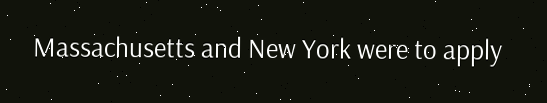Massachusetts and New York were to apply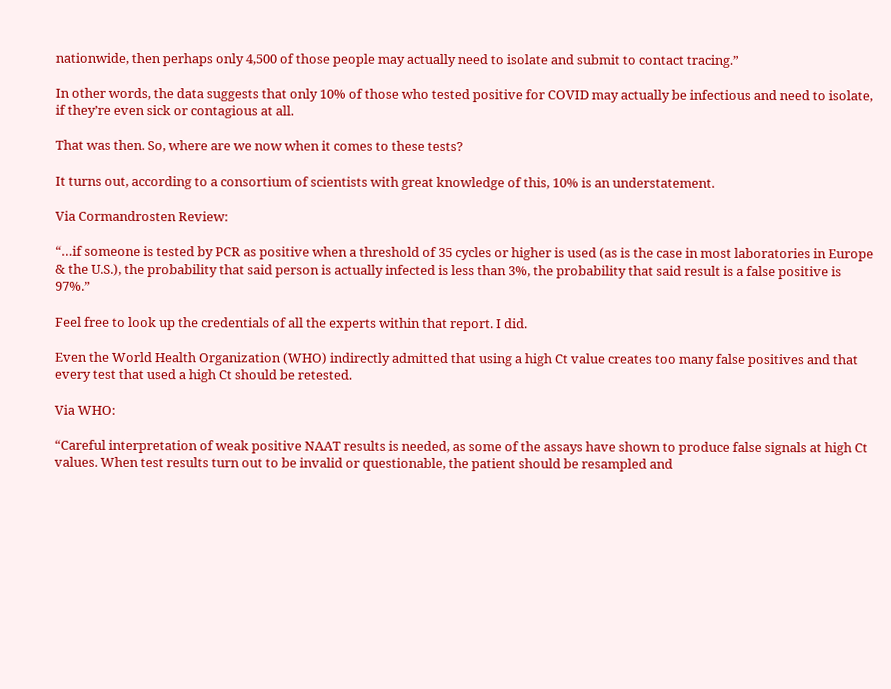nationwide, then perhaps only 4,500 of those people may actually need to isolate and submit to contact tracing.”

In other words, the data suggests that only 10% of those who tested positive for COVID may actually be infectious and need to isolate, if they’re even sick or contagious at all.

That was then. So, where are we now when it comes to these tests?

It turns out, according to a consortium of scientists with great knowledge of this, 10% is an understatement.

Via Cormandrosten Review:

“…if someone is tested by PCR as positive when a threshold of 35 cycles or higher is used (as is the case in most laboratories in Europe & the U.S.), the probability that said person is actually infected is less than 3%, the probability that said result is a false positive is 97%.”

Feel free to look up the credentials of all the experts within that report. I did.

Even the World Health Organization (WHO) indirectly admitted that using a high Ct value creates too many false positives and that every test that used a high Ct should be retested.

Via WHO:

“Careful interpretation of weak positive NAAT results is needed, as some of the assays have shown to produce false signals at high Ct values. When test results turn out to be invalid or questionable, the patient should be resampled and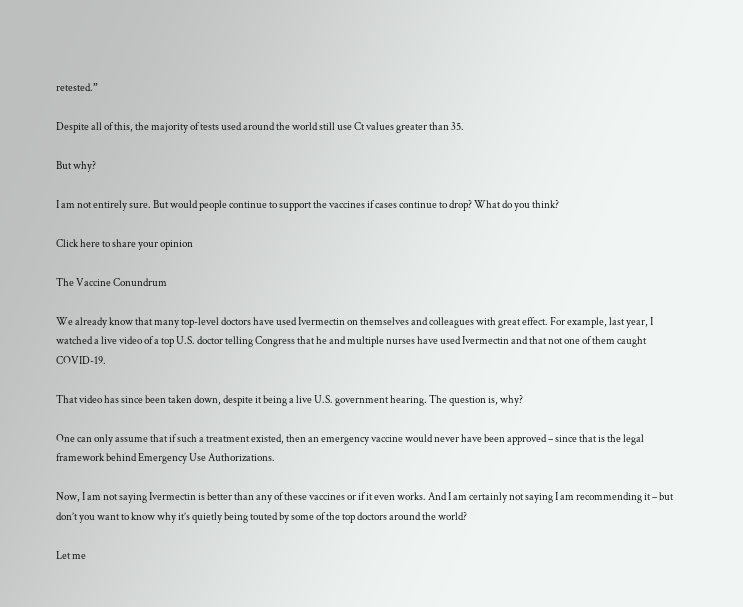retested.”

Despite all of this, the majority of tests used around the world still use Ct values greater than 35.

But why?

I am not entirely sure. But would people continue to support the vaccines if cases continue to drop? What do you think?

Click here to share your opinion

The Vaccine Conundrum

We already know that many top-level doctors have used Ivermectin on themselves and colleagues with great effect. For example, last year, I watched a live video of a top U.S. doctor telling Congress that he and multiple nurses have used Ivermectin and that not one of them caught COVID-19.

That video has since been taken down, despite it being a live U.S. government hearing. The question is, why?

One can only assume that if such a treatment existed, then an emergency vaccine would never have been approved – since that is the legal framework behind Emergency Use Authorizations.

Now, I am not saying Ivermectin is better than any of these vaccines or if it even works. And I am certainly not saying I am recommending it – but don’t you want to know why it’s quietly being touted by some of the top doctors around the world?

Let me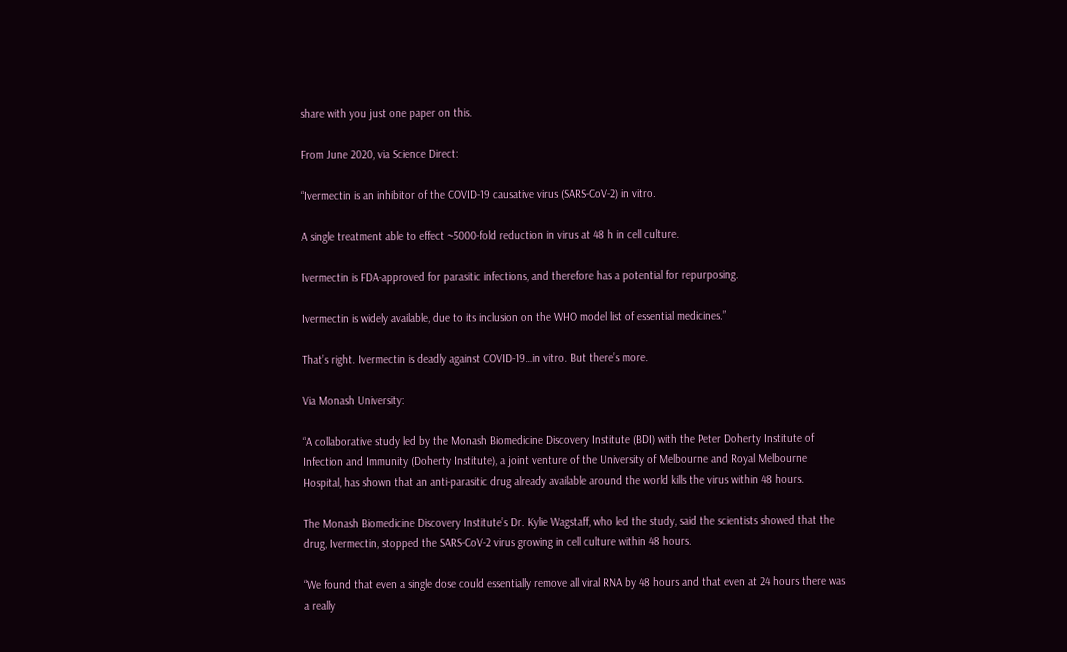share with you just one paper on this.

From June 2020, via Science Direct:

“Ivermectin is an inhibitor of the COVID-19 causative virus (SARS-CoV-2) in vitro.

A single treatment able to effect ~5000-fold reduction in virus at 48 h in cell culture.

Ivermectin is FDA-approved for parasitic infections, and therefore has a potential for repurposing.

Ivermectin is widely available, due to its inclusion on the WHO model list of essential medicines.”

That’s right. Ivermectin is deadly against COVID-19…in vitro. But there’s more.

Via Monash University:

“A collaborative study led by the Monash Biomedicine Discovery Institute (BDI) with the Peter Doherty Institute of Infection and Immunity (Doherty Institute), a joint venture of the University of Melbourne and Royal Melbourne Hospital, has shown that an anti-parasitic drug already available around the world kills the virus within 48 hours.

The Monash Biomedicine Discovery Institute’s Dr. Kylie Wagstaff, who led the study, said the scientists showed that the drug, Ivermectin, stopped the SARS-CoV-2 virus growing in cell culture within 48 hours.

“We found that even a single dose could essentially remove all viral RNA by 48 hours and that even at 24 hours there was a really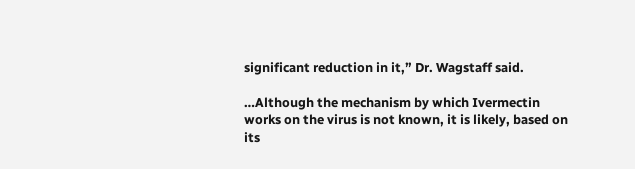significant reduction in it,” Dr. Wagstaff said.

…Although the mechanism by which Ivermectin works on the virus is not known, it is likely, based on its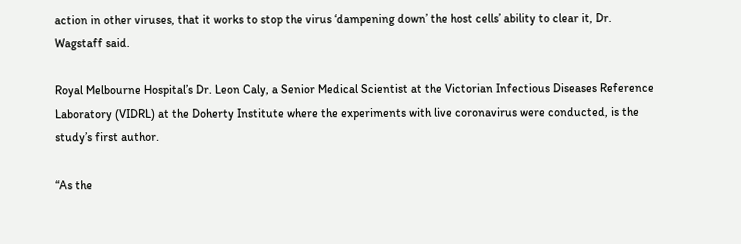action in other viruses, that it works to stop the virus ‘dampening down’ the host cells’ ability to clear it, Dr. Wagstaff said.

Royal Melbourne Hospital’s Dr. Leon Caly, a Senior Medical Scientist at the Victorian Infectious Diseases Reference Laboratory (VIDRL) at the Doherty Institute where the experiments with live coronavirus were conducted, is the study’s first author.

“As the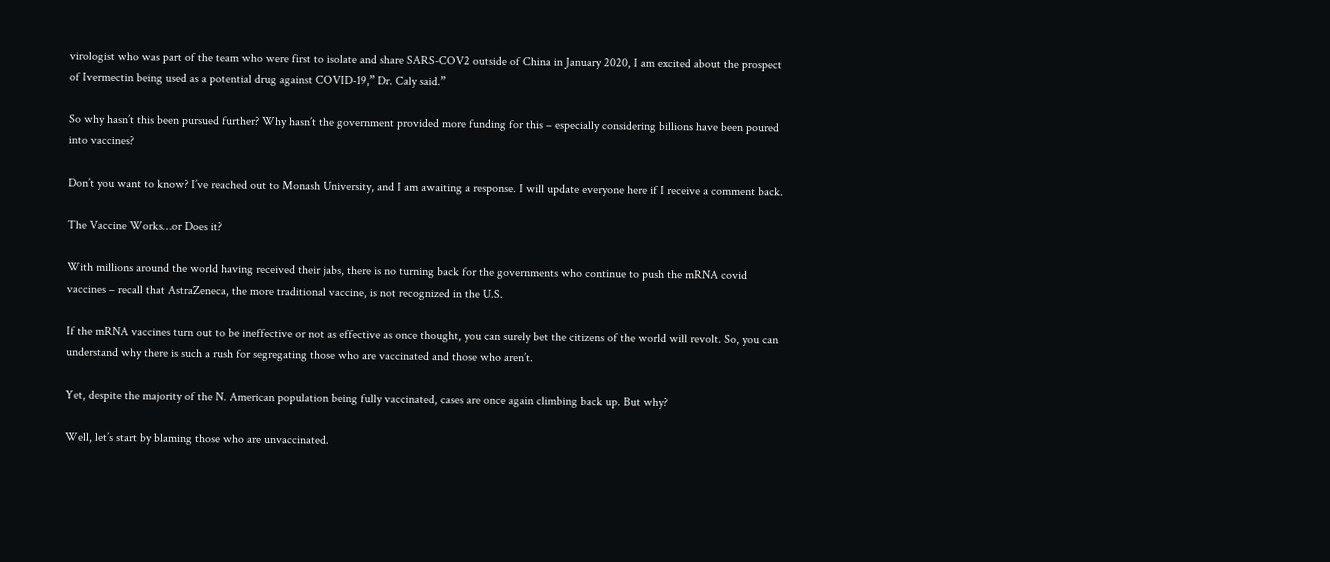virologist who was part of the team who were first to isolate and share SARS-COV2 outside of China in January 2020, I am excited about the prospect of Ivermectin being used as a potential drug against COVID-19,” Dr. Caly said.”

So why hasn’t this been pursued further? Why hasn’t the government provided more funding for this – especially considering billions have been poured into vaccines?

Don’t you want to know? I’ve reached out to Monash University, and I am awaiting a response. I will update everyone here if I receive a comment back.

The Vaccine Works…or Does it?

With millions around the world having received their jabs, there is no turning back for the governments who continue to push the mRNA covid vaccines – recall that AstraZeneca, the more traditional vaccine, is not recognized in the U.S.

If the mRNA vaccines turn out to be ineffective or not as effective as once thought, you can surely bet the citizens of the world will revolt. So, you can understand why there is such a rush for segregating those who are vaccinated and those who aren’t.

Yet, despite the majority of the N. American population being fully vaccinated, cases are once again climbing back up. But why?

Well, let’s start by blaming those who are unvaccinated.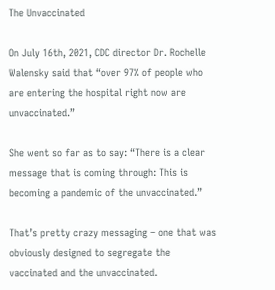The Unvaccinated

On July 16th, 2021, CDC director Dr. Rochelle Walensky said that “over 97% of people who are entering the hospital right now are unvaccinated.”

She went so far as to say: “There is a clear message that is coming through: This is becoming a pandemic of the unvaccinated.”

That’s pretty crazy messaging – one that was obviously designed to segregate the vaccinated and the unvaccinated.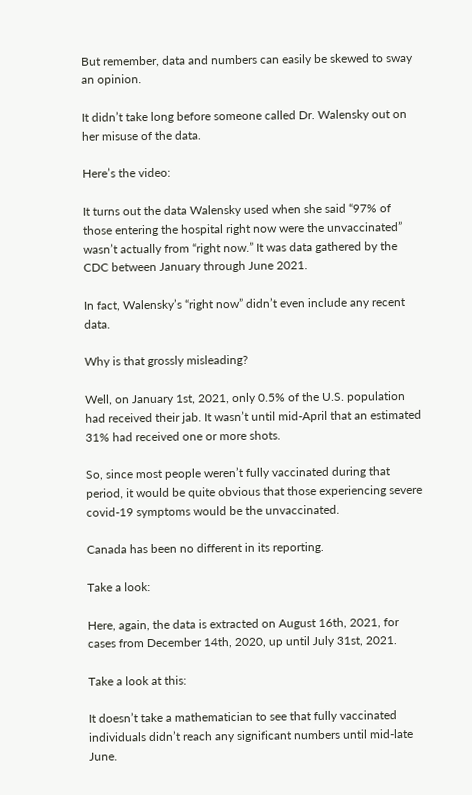But remember, data and numbers can easily be skewed to sway an opinion.

It didn’t take long before someone called Dr. Walensky out on her misuse of the data.

Here’s the video:

It turns out the data Walensky used when she said “97% of those entering the hospital right now were the unvaccinated” wasn’t actually from “right now.” It was data gathered by the CDC between January through June 2021.

In fact, Walensky’s “right now” didn’t even include any recent data.

Why is that grossly misleading?

Well, on January 1st, 2021, only 0.5% of the U.S. population had received their jab. It wasn’t until mid-April that an estimated 31% had received one or more shots.

So, since most people weren’t fully vaccinated during that period, it would be quite obvious that those experiencing severe covid-19 symptoms would be the unvaccinated.

Canada has been no different in its reporting.

Take a look:

Here, again, the data is extracted on August 16th, 2021, for cases from December 14th, 2020, up until July 31st, 2021.

Take a look at this:

It doesn’t take a mathematician to see that fully vaccinated individuals didn’t reach any significant numbers until mid-late June.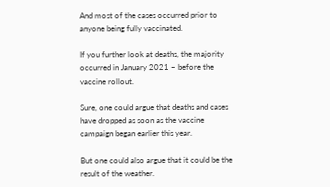And most of the cases occurred prior to anyone being fully vaccinated.

If you further look at deaths, the majority occurred in January 2021 – before the vaccine rollout.

Sure, one could argue that deaths and cases have dropped as soon as the vaccine campaign began earlier this year.

But one could also argue that it could be the result of the weather.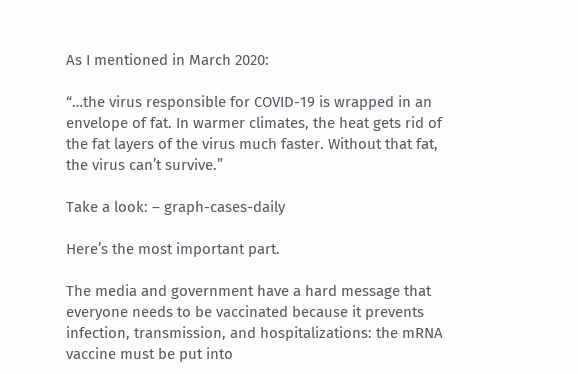As I mentioned in March 2020:

“…the virus responsible for COVID-19 is wrapped in an envelope of fat. In warmer climates, the heat gets rid of the fat layers of the virus much faster. Without that fat, the virus can’t survive.”

Take a look: – graph-cases-daily

Here’s the most important part.

The media and government have a hard message that everyone needs to be vaccinated because it prevents infection, transmission, and hospitalizations: the mRNA vaccine must be put into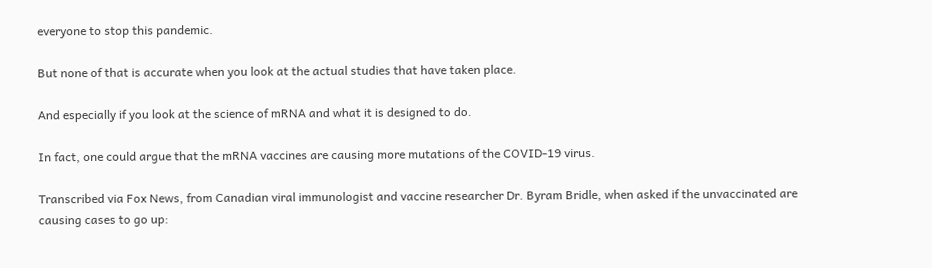everyone to stop this pandemic.

But none of that is accurate when you look at the actual studies that have taken place.

And especially if you look at the science of mRNA and what it is designed to do.

In fact, one could argue that the mRNA vaccines are causing more mutations of the COVID-19 virus.

Transcribed via Fox News, from Canadian viral immunologist and vaccine researcher Dr. Byram Bridle, when asked if the unvaccinated are causing cases to go up: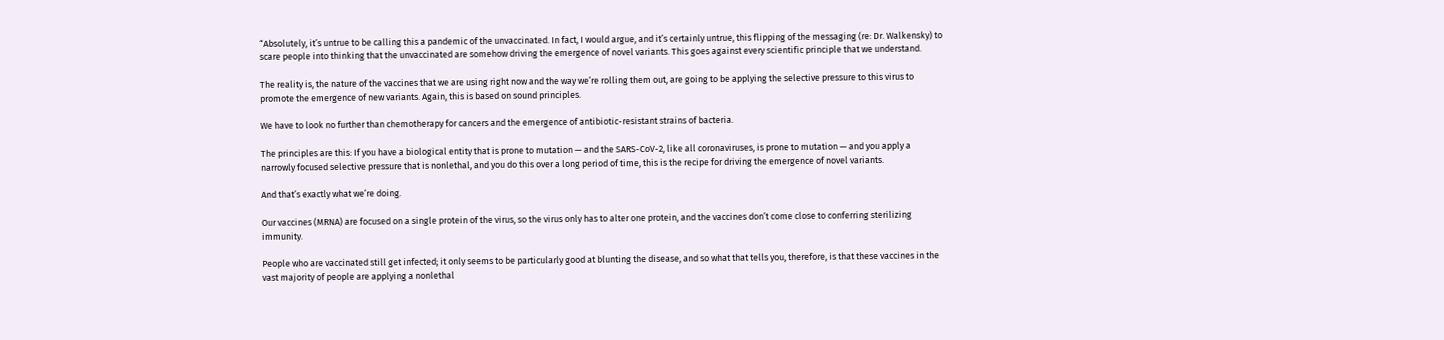“Absolutely, it’s untrue to be calling this a pandemic of the unvaccinated. In fact, I would argue, and it’s certainly untrue, this flipping of the messaging (re: Dr. Walkensky) to scare people into thinking that the unvaccinated are somehow driving the emergence of novel variants. This goes against every scientific principle that we understand.

The reality is, the nature of the vaccines that we are using right now and the way we’re rolling them out, are going to be applying the selective pressure to this virus to promote the emergence of new variants. Again, this is based on sound principles.

We have to look no further than chemotherapy for cancers and the emergence of antibiotic-resistant strains of bacteria.

The principles are this: If you have a biological entity that is prone to mutation — and the SARS-CoV-2, like all coronaviruses, is prone to mutation — and you apply a narrowly focused selective pressure that is nonlethal, and you do this over a long period of time, this is the recipe for driving the emergence of novel variants.

And that’s exactly what we’re doing.

Our vaccines (MRNA) are focused on a single protein of the virus, so the virus only has to alter one protein, and the vaccines don’t come close to conferring sterilizing immunity.

People who are vaccinated still get infected; it only seems to be particularly good at blunting the disease, and so what that tells you, therefore, is that these vaccines in the vast majority of people are applying a nonlethal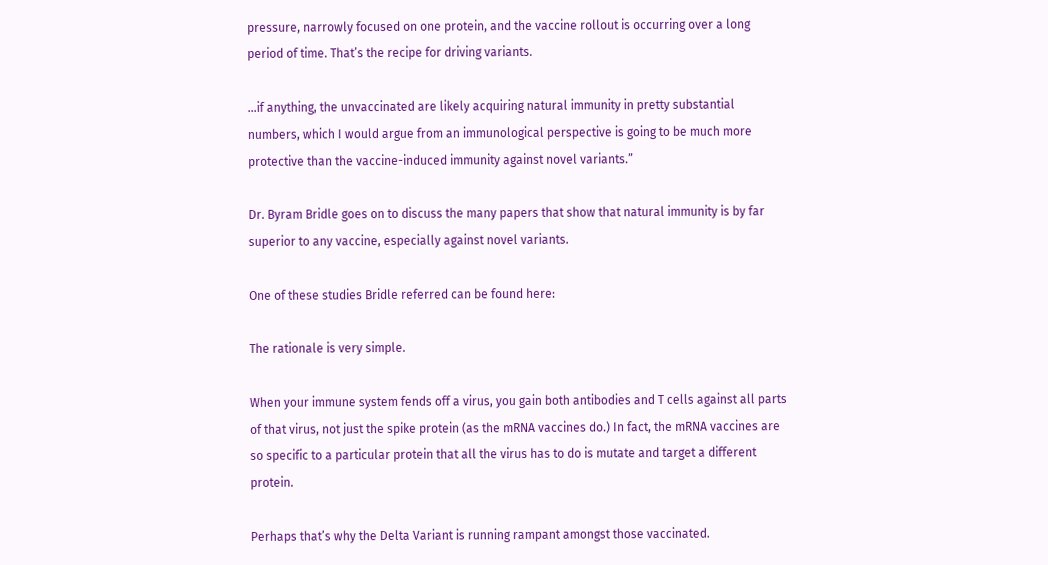pressure, narrowly focused on one protein, and the vaccine rollout is occurring over a long period of time. That’s the recipe for driving variants.

…if anything, the unvaccinated are likely acquiring natural immunity in pretty substantial numbers, which I would argue from an immunological perspective is going to be much more protective than the vaccine-induced immunity against novel variants.”

Dr. Byram Bridle goes on to discuss the many papers that show that natural immunity is by far superior to any vaccine, especially against novel variants.

One of these studies Bridle referred can be found here:

The rationale is very simple.

When your immune system fends off a virus, you gain both antibodies and T cells against all parts of that virus, not just the spike protein (as the mRNA vaccines do.) In fact, the mRNA vaccines are so specific to a particular protein that all the virus has to do is mutate and target a different protein.

Perhaps that’s why the Delta Variant is running rampant amongst those vaccinated.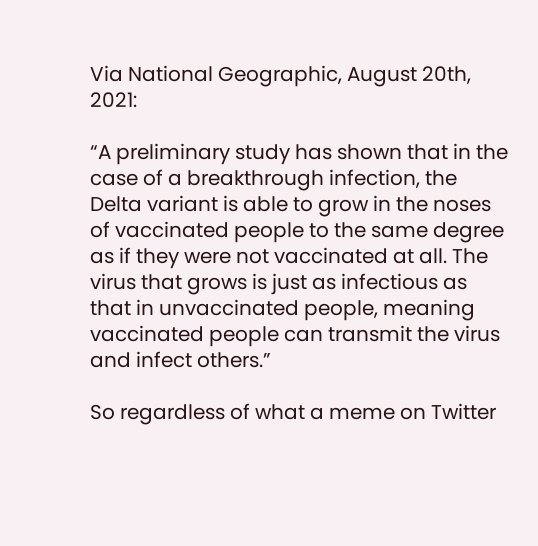Via National Geographic, August 20th, 2021:

“A preliminary study has shown that in the case of a breakthrough infection, the Delta variant is able to grow in the noses of vaccinated people to the same degree as if they were not vaccinated at all. The virus that grows is just as infectious as that in unvaccinated people, meaning vaccinated people can transmit the virus and infect others.”

So regardless of what a meme on Twitter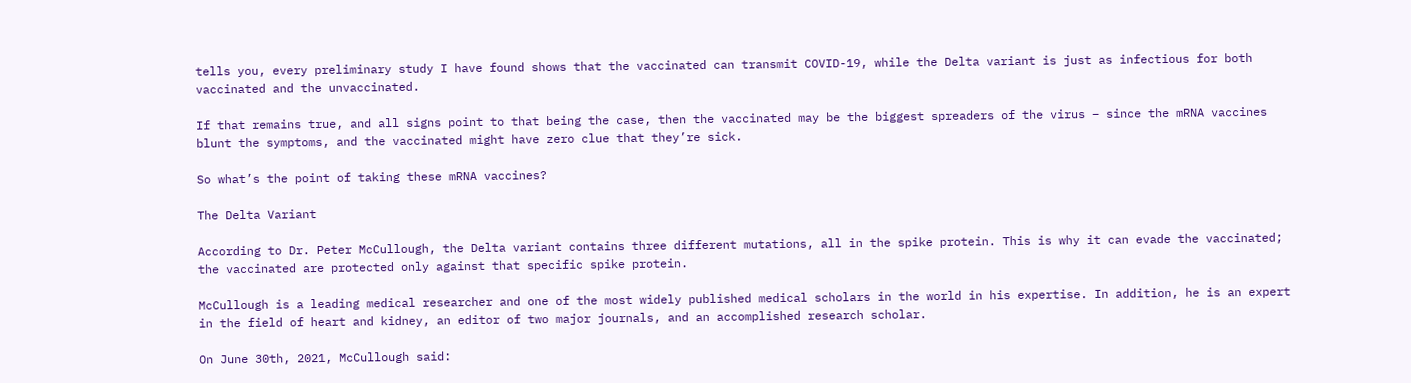tells you, every preliminary study I have found shows that the vaccinated can transmit COVID-19, while the Delta variant is just as infectious for both vaccinated and the unvaccinated.

If that remains true, and all signs point to that being the case, then the vaccinated may be the biggest spreaders of the virus – since the mRNA vaccines blunt the symptoms, and the vaccinated might have zero clue that they’re sick.

So what’s the point of taking these mRNA vaccines?

The Delta Variant

According to Dr. Peter McCullough, the Delta variant contains three different mutations, all in the spike protein. This is why it can evade the vaccinated; the vaccinated are protected only against that specific spike protein.

McCullough is a leading medical researcher and one of the most widely published medical scholars in the world in his expertise. In addition, he is an expert in the field of heart and kidney, an editor of two major journals, and an accomplished research scholar.

On June 30th, 2021, McCullough said: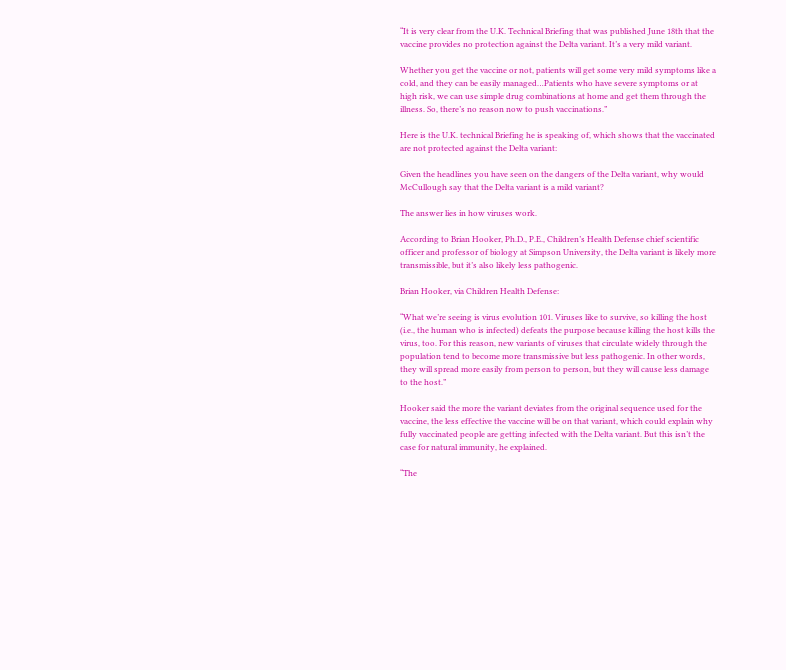“It is very clear from the U.K. Technical Briefing that was published June 18th that the vaccine provides no protection against the Delta variant. It’s a very mild variant.

Whether you get the vaccine or not, patients will get some very mild symptoms like a cold, and they can be easily managed…Patients who have severe symptoms or at high risk, we can use simple drug combinations at home and get them through the illness. So, there’s no reason now to push vaccinations.”

Here is the U.K. technical Briefing he is speaking of, which shows that the vaccinated are not protected against the Delta variant:

Given the headlines you have seen on the dangers of the Delta variant, why would McCullough say that the Delta variant is a mild variant?

The answer lies in how viruses work.

According to Brian Hooker, Ph.D., P.E., Children’s Health Defense chief scientific officer and professor of biology at Simpson University, the Delta variant is likely more transmissible, but it’s also likely less pathogenic.

Brian Hooker, via Children Health Defense:

“What we’re seeing is virus evolution 101. Viruses like to survive, so killing the host (i.e., the human who is infected) defeats the purpose because killing the host kills the virus, too. For this reason, new variants of viruses that circulate widely through the population tend to become more transmissive but less pathogenic. In other words, they will spread more easily from person to person, but they will cause less damage to the host.”

Hooker said the more the variant deviates from the original sequence used for the vaccine, the less effective the vaccine will be on that variant, which could explain why fully vaccinated people are getting infected with the Delta variant. But this isn’t the case for natural immunity, he explained.

“The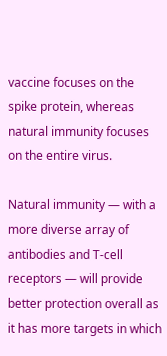vaccine focuses on the spike protein, whereas natural immunity focuses on the entire virus.

Natural immunity — with a more diverse array of antibodies and T-cell receptors — will provide better protection overall as it has more targets in which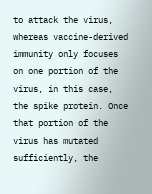to attack the virus, whereas vaccine-derived immunity only focuses on one portion of the virus, in this case, the spike protein. Once that portion of the virus has mutated sufficiently, the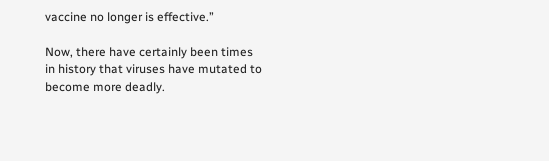vaccine no longer is effective.”

Now, there have certainly been times in history that viruses have mutated to become more deadly.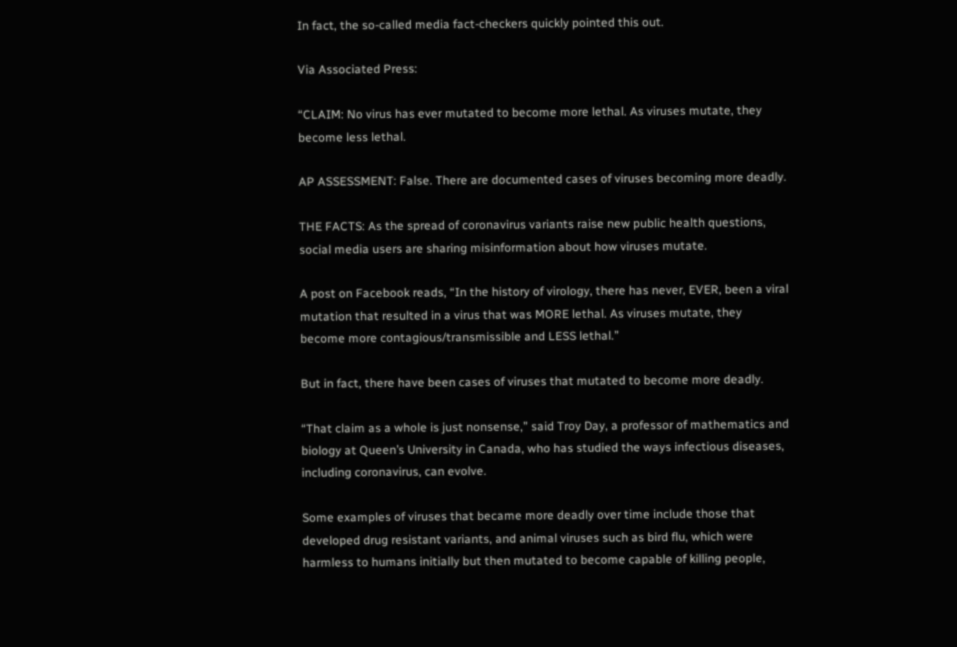In fact, the so-called media fact-checkers quickly pointed this out.

Via Associated Press:

“CLAIM: No virus has ever mutated to become more lethal. As viruses mutate, they become less lethal.

AP ASSESSMENT: False. There are documented cases of viruses becoming more deadly.

THE FACTS: As the spread of coronavirus variants raise new public health questions, social media users are sharing misinformation about how viruses mutate.

A post on Facebook reads, “In the history of virology, there has never, EVER, been a viral mutation that resulted in a virus that was MORE lethal. As viruses mutate, they become more contagious/transmissible and LESS lethal.”

But in fact, there have been cases of viruses that mutated to become more deadly.

“That claim as a whole is just nonsense,” said Troy Day, a professor of mathematics and biology at Queen’s University in Canada, who has studied the ways infectious diseases, including coronavirus, can evolve.

Some examples of viruses that became more deadly over time include those that developed drug resistant variants, and animal viruses such as bird flu, which were harmless to humans initially but then mutated to become capable of killing people,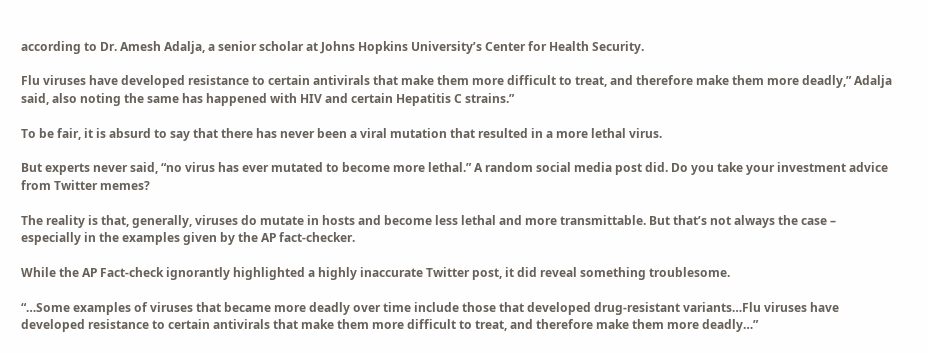according to Dr. Amesh Adalja, a senior scholar at Johns Hopkins University’s Center for Health Security.

Flu viruses have developed resistance to certain antivirals that make them more difficult to treat, and therefore make them more deadly,” Adalja said, also noting the same has happened with HIV and certain Hepatitis C strains.”

To be fair, it is absurd to say that there has never been a viral mutation that resulted in a more lethal virus.

But experts never said, “no virus has ever mutated to become more lethal.” A random social media post did. Do you take your investment advice from Twitter memes?

The reality is that, generally, viruses do mutate in hosts and become less lethal and more transmittable. But that’s not always the case – especially in the examples given by the AP fact-checker.

While the AP Fact-check ignorantly highlighted a highly inaccurate Twitter post, it did reveal something troublesome.

“…Some examples of viruses that became more deadly over time include those that developed drug-resistant variants…Flu viruses have developed resistance to certain antivirals that make them more difficult to treat, and therefore make them more deadly…”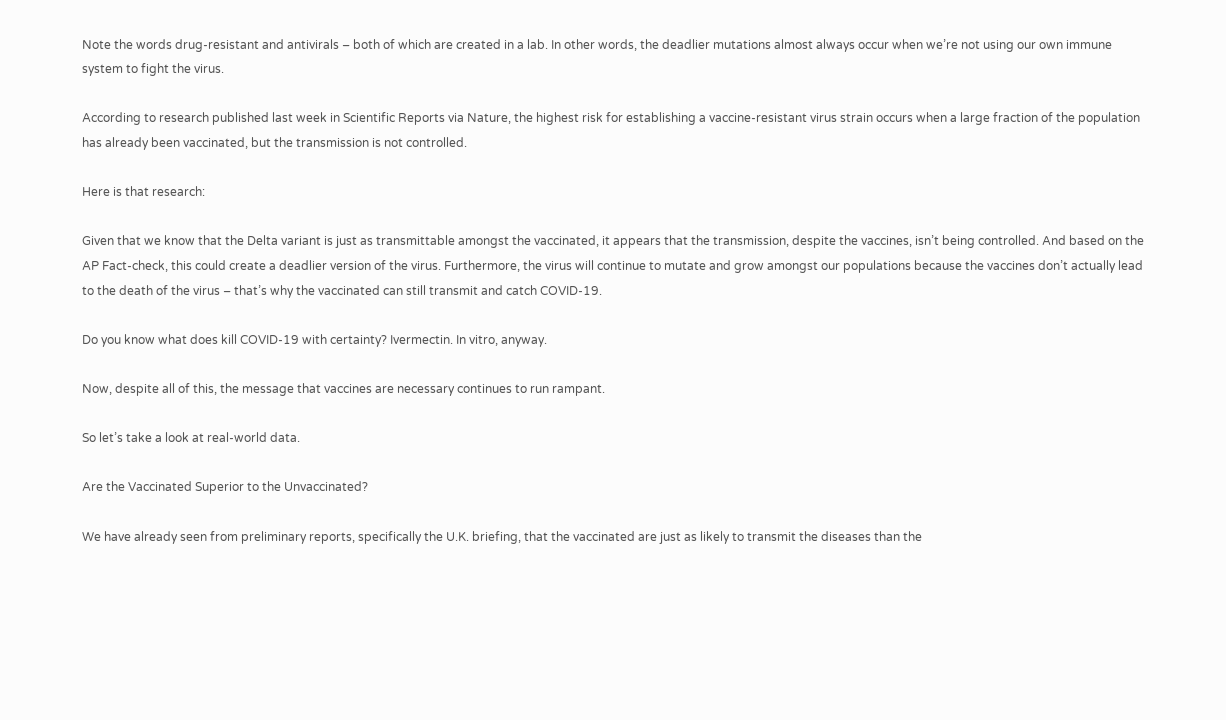Note the words drug-resistant and antivirals – both of which are created in a lab. In other words, the deadlier mutations almost always occur when we’re not using our own immune system to fight the virus.

According to research published last week in Scientific Reports via Nature, the highest risk for establishing a vaccine-resistant virus strain occurs when a large fraction of the population has already been vaccinated, but the transmission is not controlled.

Here is that research:

Given that we know that the Delta variant is just as transmittable amongst the vaccinated, it appears that the transmission, despite the vaccines, isn’t being controlled. And based on the AP Fact-check, this could create a deadlier version of the virus. Furthermore, the virus will continue to mutate and grow amongst our populations because the vaccines don’t actually lead to the death of the virus – that’s why the vaccinated can still transmit and catch COVID-19.

Do you know what does kill COVID-19 with certainty? Ivermectin. In vitro, anyway.

Now, despite all of this, the message that vaccines are necessary continues to run rampant.

So let’s take a look at real-world data.

Are the Vaccinated Superior to the Unvaccinated?

We have already seen from preliminary reports, specifically the U.K. briefing, that the vaccinated are just as likely to transmit the diseases than the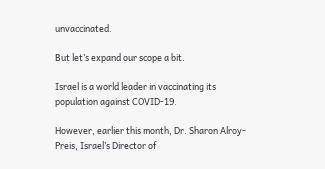unvaccinated.

But let’s expand our scope a bit.

Israel is a world leader in vaccinating its population against COVID-19.

However, earlier this month, Dr. Sharon Alroy-Preis, Israel’s Director of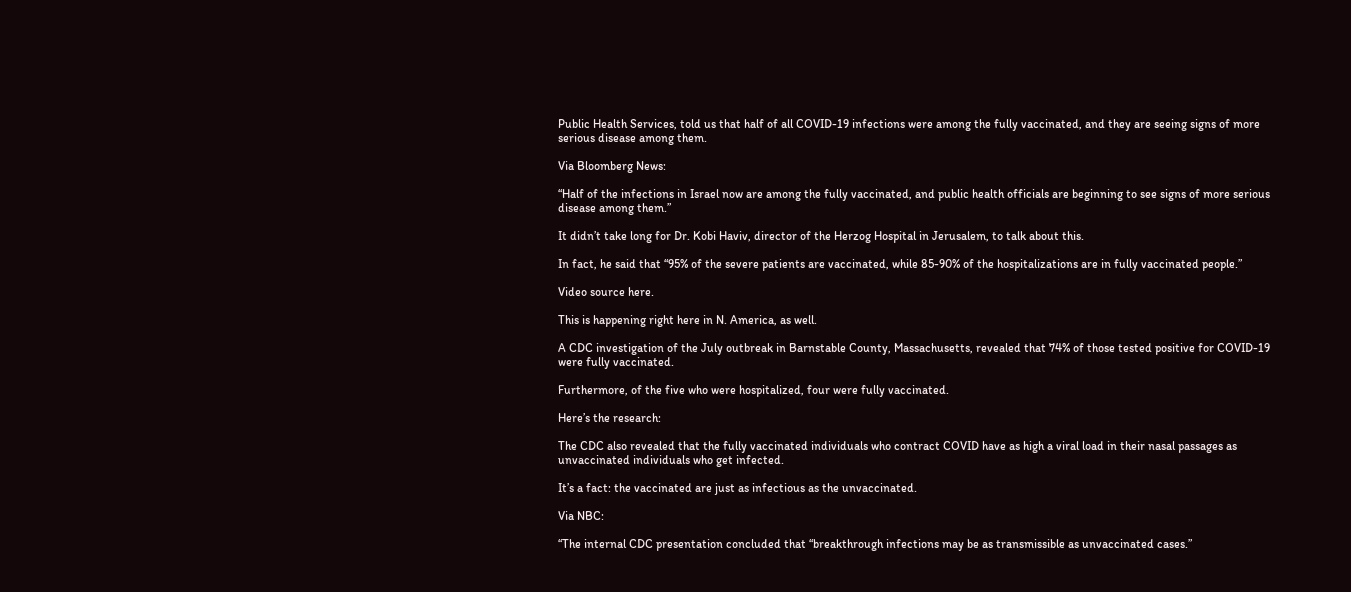Public Health Services, told us that half of all COVID-19 infections were among the fully vaccinated, and they are seeing signs of more serious disease among them.

Via Bloomberg News:

“Half of the infections in Israel now are among the fully vaccinated, and public health officials are beginning to see signs of more serious disease among them.”

It didn’t take long for Dr. Kobi Haviv, director of the Herzog Hospital in Jerusalem, to talk about this.

In fact, he said that “95% of the severe patients are vaccinated, while 85-90% of the hospitalizations are in fully vaccinated people.”

Video source here.

This is happening right here in N. America, as well.

A CDC investigation of the July outbreak in Barnstable County, Massachusetts, revealed that 74% of those tested positive for COVID-19 were fully vaccinated.

Furthermore, of the five who were hospitalized, four were fully vaccinated.

Here’s the research:

The CDC also revealed that the fully vaccinated individuals who contract COVID have as high a viral load in their nasal passages as unvaccinated individuals who get infected.

It’s a fact: the vaccinated are just as infectious as the unvaccinated.

Via NBC:

“The internal CDC presentation concluded that “breakthrough infections may be as transmissible as unvaccinated cases.”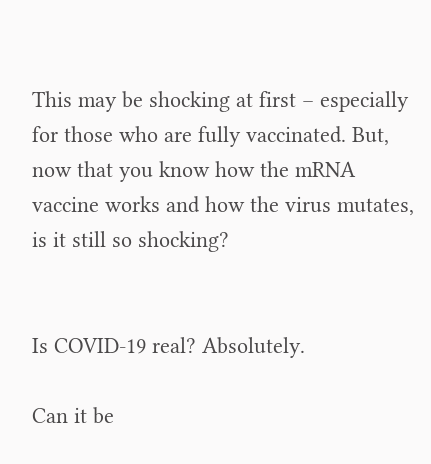This may be shocking at first – especially for those who are fully vaccinated. But, now that you know how the mRNA vaccine works and how the virus mutates, is it still so shocking?


Is COVID-19 real? Absolutely.

Can it be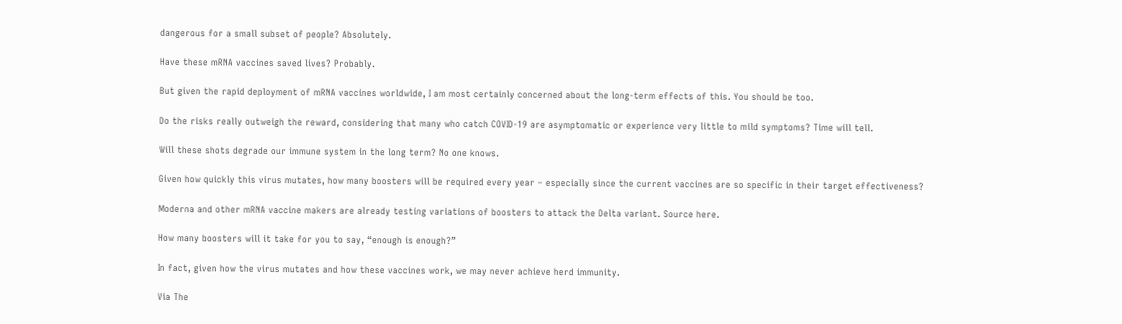dangerous for a small subset of people? Absolutely.

Have these mRNA vaccines saved lives? Probably.

But given the rapid deployment of mRNA vaccines worldwide, I am most certainly concerned about the long-term effects of this. You should be too.

Do the risks really outweigh the reward, considering that many who catch COVID-19 are asymptomatic or experience very little to mild symptoms? Time will tell.

Will these shots degrade our immune system in the long term? No one knows.

Given how quickly this virus mutates, how many boosters will be required every year – especially since the current vaccines are so specific in their target effectiveness?

Moderna and other mRNA vaccine makers are already testing variations of boosters to attack the Delta variant. Source here.

How many boosters will it take for you to say, “enough is enough?”

In fact, given how the virus mutates and how these vaccines work, we may never achieve herd immunity.

Via The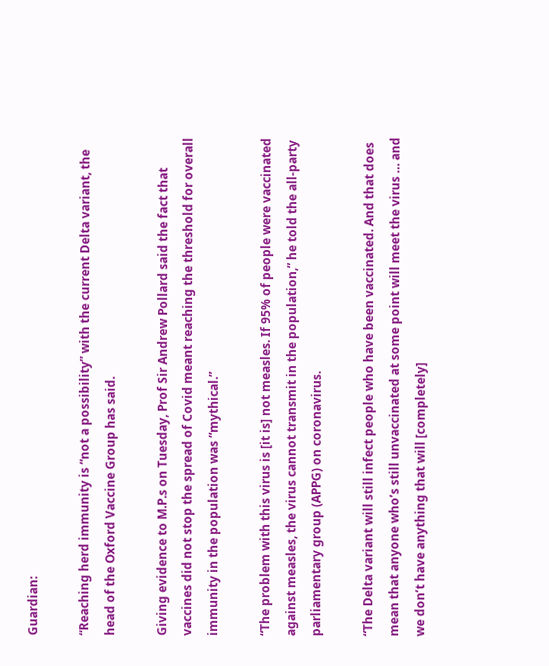Guardian:

“Reaching herd immunity is “not a possibility” with the current Delta variant, the head of the Oxford Vaccine Group has said.

Giving evidence to M.P.s on Tuesday, Prof Sir Andrew Pollard said the fact that vaccines did not stop the spread of Covid meant reaching the threshold for overall immunity in the population was “mythical.”

“The problem with this virus is [it is] not measles. If 95% of people were vaccinated against measles, the virus cannot transmit in the population,” he told the all-party parliamentary group (APPG) on coronavirus.

“The Delta variant will still infect people who have been vaccinated. And that does mean that anyone who’s still unvaccinated at some point will meet the virus … and we don’t have anything that will [completely]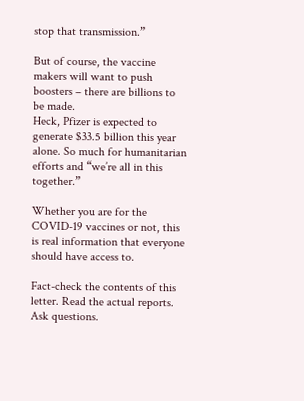stop that transmission.”

But of course, the vaccine makers will want to push boosters – there are billions to be made.
Heck, Pfizer is expected to generate $33.5 billion this year alone. So much for humanitarian efforts and “we’re all in this together.”

Whether you are for the COVID-19 vaccines or not, this is real information that everyone should have access to.

Fact-check the contents of this letter. Read the actual reports. Ask questions.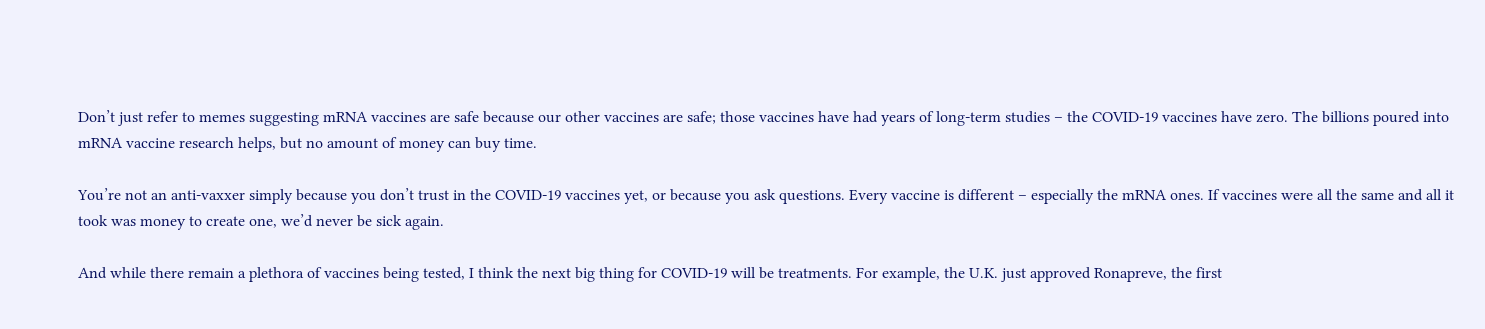Don’t just refer to memes suggesting mRNA vaccines are safe because our other vaccines are safe; those vaccines have had years of long-term studies – the COVID-19 vaccines have zero. The billions poured into mRNA vaccine research helps, but no amount of money can buy time.

You’re not an anti-vaxxer simply because you don’t trust in the COVID-19 vaccines yet, or because you ask questions. Every vaccine is different – especially the mRNA ones. If vaccines were all the same and all it took was money to create one, we’d never be sick again.

And while there remain a plethora of vaccines being tested, I think the next big thing for COVID-19 will be treatments. For example, the U.K. just approved Ronapreve, the first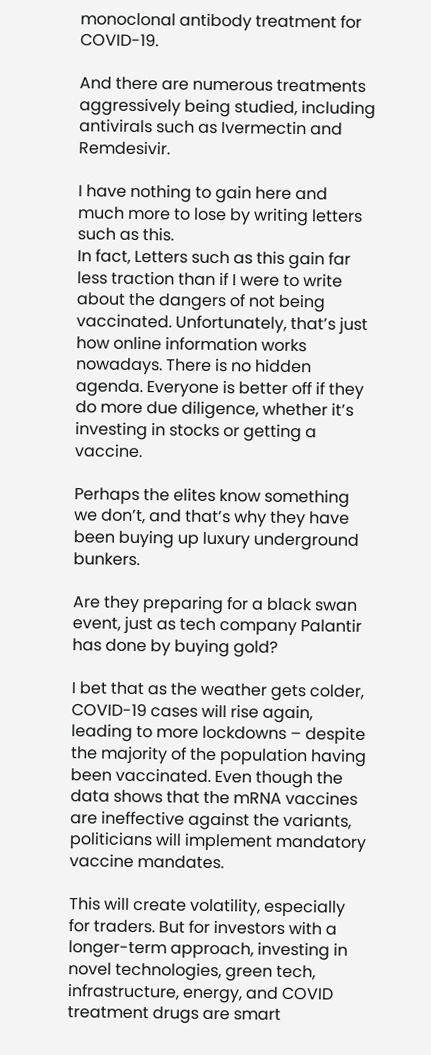monoclonal antibody treatment for COVID-19.

And there are numerous treatments aggressively being studied, including antivirals such as Ivermectin and Remdesivir.

I have nothing to gain here and much more to lose by writing letters such as this.
In fact, Letters such as this gain far less traction than if I were to write about the dangers of not being vaccinated. Unfortunately, that’s just how online information works nowadays. There is no hidden agenda. Everyone is better off if they do more due diligence, whether it’s investing in stocks or getting a vaccine.

Perhaps the elites know something we don’t, and that’s why they have been buying up luxury underground bunkers.

Are they preparing for a black swan event, just as tech company Palantir has done by buying gold?

I bet that as the weather gets colder, COVID-19 cases will rise again, leading to more lockdowns – despite the majority of the population having been vaccinated. Even though the data shows that the mRNA vaccines are ineffective against the variants, politicians will implement mandatory vaccine mandates.

This will create volatility, especially for traders. But for investors with a longer-term approach, investing in novel technologies, green tech, infrastructure, energy, and COVID treatment drugs are smart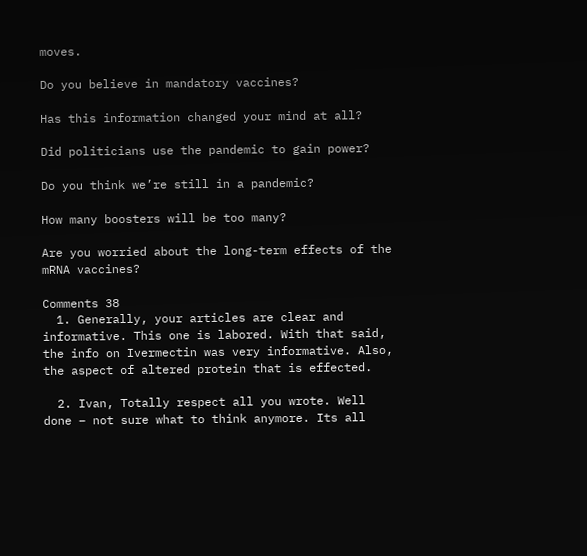moves.

Do you believe in mandatory vaccines?

Has this information changed your mind at all?

Did politicians use the pandemic to gain power?

Do you think we’re still in a pandemic?

How many boosters will be too many?

Are you worried about the long-term effects of the mRNA vaccines?

Comments 38
  1. Generally, your articles are clear and informative. This one is labored. With that said, the info on Ivermectin was very informative. Also, the aspect of altered protein that is effected.

  2. Ivan, Totally respect all you wrote. Well done – not sure what to think anymore. Its all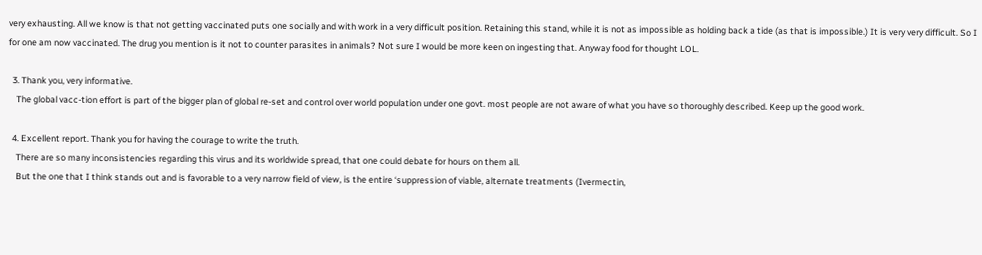very exhausting. All we know is that not getting vaccinated puts one socially and with work in a very difficult position. Retaining this stand, while it is not as impossible as holding back a tide (as that is impossible.) It is very very difficult. So I for one am now vaccinated. The drug you mention is it not to counter parasites in animals? Not sure I would be more keen on ingesting that. Anyway food for thought LOL.

  3. Thank you, very informative.
    The global vacc-tion effort is part of the bigger plan of global re-set and control over world population under one govt. most people are not aware of what you have so thoroughly described. Keep up the good work.

  4. Excellent report. Thank you for having the courage to write the truth.
    There are so many inconsistencies regarding this virus and its worldwide spread, that one could debate for hours on them all.
    But the one that I think stands out and is favorable to a very narrow field of view, is the entire ‘suppression of viable, alternate treatments (Ivermectin,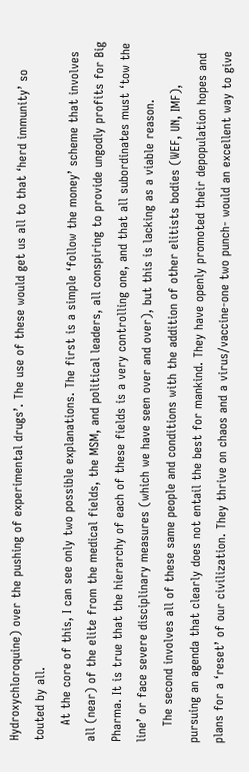Hydroxychloroquine) over the pushing of experimental drugs’. The use of these would get us all to that ‘herd immunity’ so touted by all.
    At the core of this, I can see only two possible explanations. The first is a simple ‘follow the money’ scheme that involves all (near) of the elite from the medical fields, the MSM, and political leaders, all conspiring to provide ungodly profits for Big Pharma. It is true that the hierarchy of each of these fields is a very controlling one, and that all subordinates must ‘tow the line’ or face severe disciplinary measures (which we have seen over and over), but this is lacking as a viable reason.
    The second involves all of these same people and conditions with the addition of other elitists bodies (WEF, UN, IMF), pursuing an agenda that clearly does not entail the best for mankind. They have openly promoted their depopulation hopes and plans for a ‘reset’ of our civilization. They thrive on chaos and a virus/vaccine-one two punch- would an excellent way to give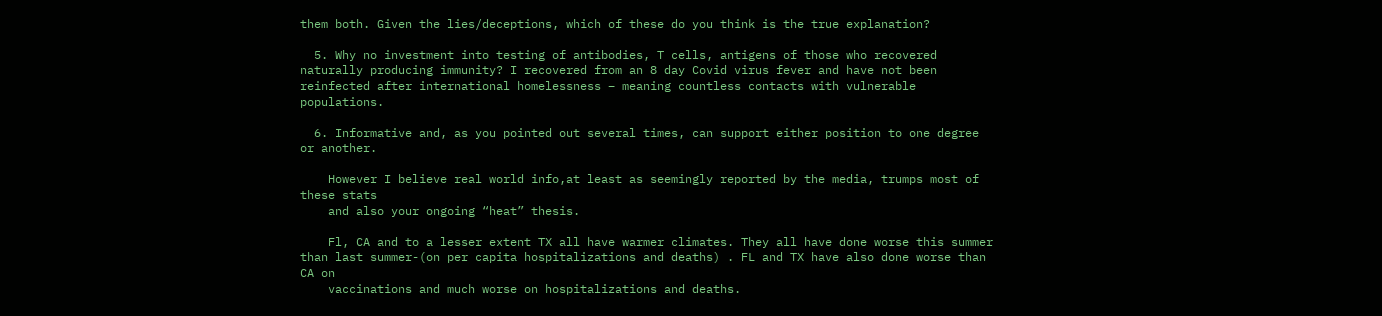them both. Given the lies/deceptions, which of these do you think is the true explanation?

  5. Why no investment into testing of antibodies, T cells, antigens of those who recovered naturally producing immunity? I recovered from an 8 day Covid virus fever and have not been reinfected after international homelessness – meaning countless contacts with vulnerable populations.

  6. Informative and, as you pointed out several times, can support either position to one degree or another.

    However I believe real world info,at least as seemingly reported by the media, trumps most of these stats
    and also your ongoing “heat” thesis.

    Fl, CA and to a lesser extent TX all have warmer climates. They all have done worse this summer than last summer-(on per capita hospitalizations and deaths) . FL and TX have also done worse than CA on
    vaccinations and much worse on hospitalizations and deaths.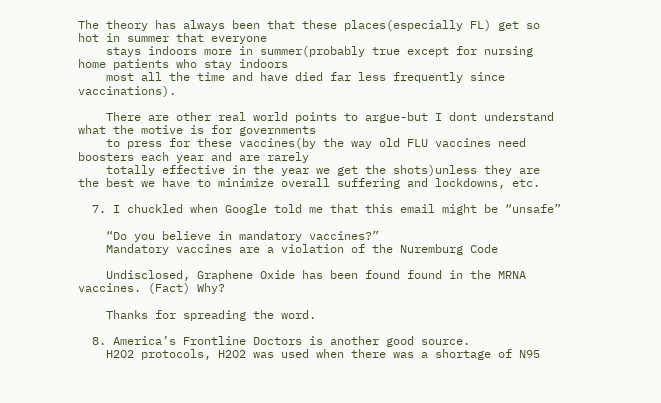The theory has always been that these places(especially FL) get so hot in summer that everyone
    stays indoors more in summer(probably true except for nursing home patients who stay indoors
    most all the time and have died far less frequently since vaccinations).

    There are other real world points to argue-but I dont understand what the motive is for governments
    to press for these vaccines(by the way old FLU vaccines need boosters each year and are rarely
    totally effective in the year we get the shots)unless they are the best we have to minimize overall suffering and lockdowns, etc.

  7. I chuckled when Google told me that this email might be “unsafe”

    “Do you believe in mandatory vaccines?”
    Mandatory vaccines are a violation of the Nuremburg Code

    Undisclosed, Graphene Oxide has been found found in the MRNA vaccines. (Fact) Why?

    Thanks for spreading the word.

  8. America’s Frontline Doctors is another good source.
    H2O2 protocols, H2O2 was used when there was a shortage of N95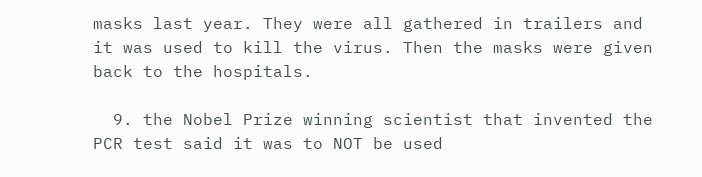masks last year. They were all gathered in trailers and it was used to kill the virus. Then the masks were given back to the hospitals.

  9. the Nobel Prize winning scientist that invented the PCR test said it was to NOT be used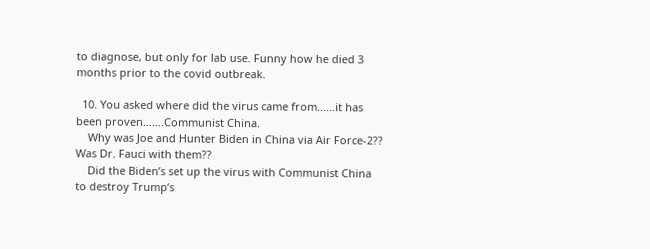to diagnose, but only for lab use. Funny how he died 3 months prior to the covid outbreak.

  10. You asked where did the virus came from……it has been proven…….Communist China.
    Why was Joe and Hunter Biden in China via Air Force-2?? Was Dr. Fauci with them??
    Did the Biden’s set up the virus with Communist China to destroy Trump’s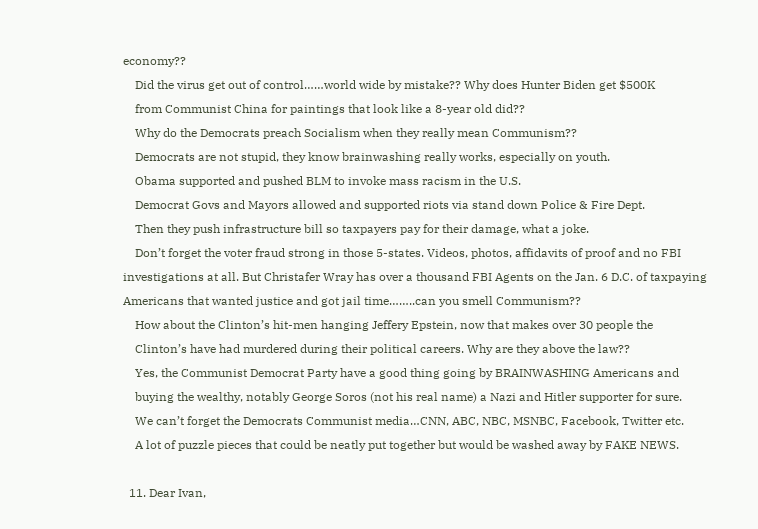economy??
    Did the virus get out of control……world wide by mistake?? Why does Hunter Biden get $500K
    from Communist China for paintings that look like a 8-year old did??
    Why do the Democrats preach Socialism when they really mean Communism??
    Democrats are not stupid, they know brainwashing really works, especially on youth.
    Obama supported and pushed BLM to invoke mass racism in the U.S.
    Democrat Govs and Mayors allowed and supported riots via stand down Police & Fire Dept.
    Then they push infrastructure bill so taxpayers pay for their damage, what a joke.
    Don’t forget the voter fraud strong in those 5-states. Videos, photos, affidavits of proof and no FBI investigations at all. But Christafer Wray has over a thousand FBI Agents on the Jan. 6 D.C. of taxpaying Americans that wanted justice and got jail time……..can you smell Communism??
    How about the Clinton’s hit-men hanging Jeffery Epstein, now that makes over 30 people the
    Clinton’s have had murdered during their political careers. Why are they above the law??
    Yes, the Communist Democrat Party have a good thing going by BRAINWASHING Americans and
    buying the wealthy, notably George Soros (not his real name) a Nazi and Hitler supporter for sure.
    We can’t forget the Democrats Communist media…CNN, ABC, NBC, MSNBC, Facebook, Twitter etc.
    A lot of puzzle pieces that could be neatly put together but would be washed away by FAKE NEWS.

  11. Dear Ivan,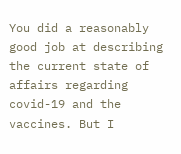You did a reasonably good job at describing the current state of affairs regarding covid-19 and the vaccines. But I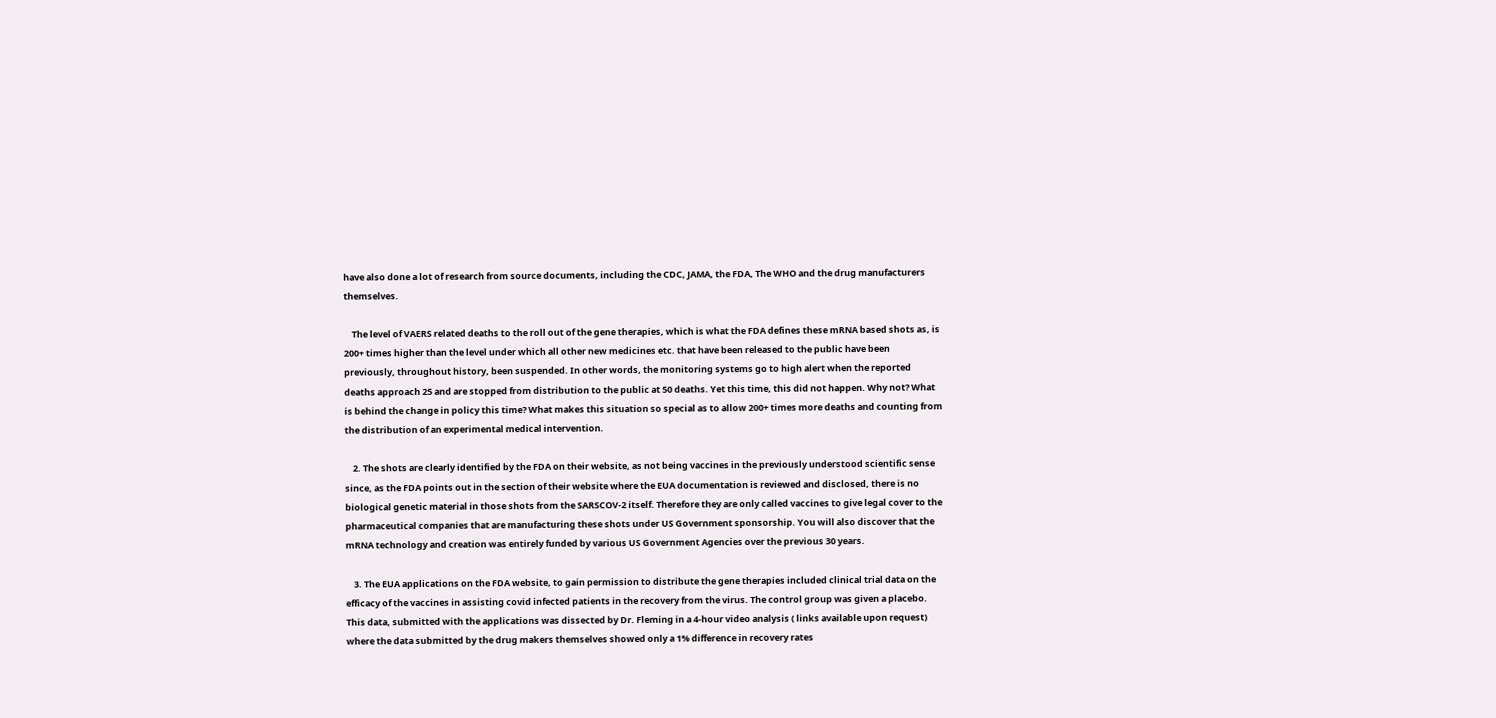have also done a lot of research from source documents, including the CDC, JAMA, the FDA, The WHO and the drug manufacturers themselves.

    The level of VAERS related deaths to the roll out of the gene therapies, which is what the FDA defines these mRNA based shots as, is 200+ times higher than the level under which all other new medicines etc. that have been released to the public have been previously, throughout history, been suspended. In other words, the monitoring systems go to high alert when the reported deaths approach 25 and are stopped from distribution to the public at 50 deaths. Yet this time, this did not happen. Why not? What is behind the change in policy this time? What makes this situation so special as to allow 200+ times more deaths and counting from the distribution of an experimental medical intervention.

    2. The shots are clearly identified by the FDA on their website, as not being vaccines in the previously understood scientific sense since, as the FDA points out in the section of their website where the EUA documentation is reviewed and disclosed, there is no biological genetic material in those shots from the SARSCOV-2 itself. Therefore they are only called vaccines to give legal cover to the pharmaceutical companies that are manufacturing these shots under US Government sponsorship. You will also discover that the mRNA technology and creation was entirely funded by various US Government Agencies over the previous 30 years.

    3. The EUA applications on the FDA website, to gain permission to distribute the gene therapies included clinical trial data on the efficacy of the vaccines in assisting covid infected patients in the recovery from the virus. The control group was given a placebo. This data, submitted with the applications was dissected by Dr. Fleming in a 4-hour video analysis ( links available upon request) where the data submitted by the drug makers themselves showed only a 1% difference in recovery rates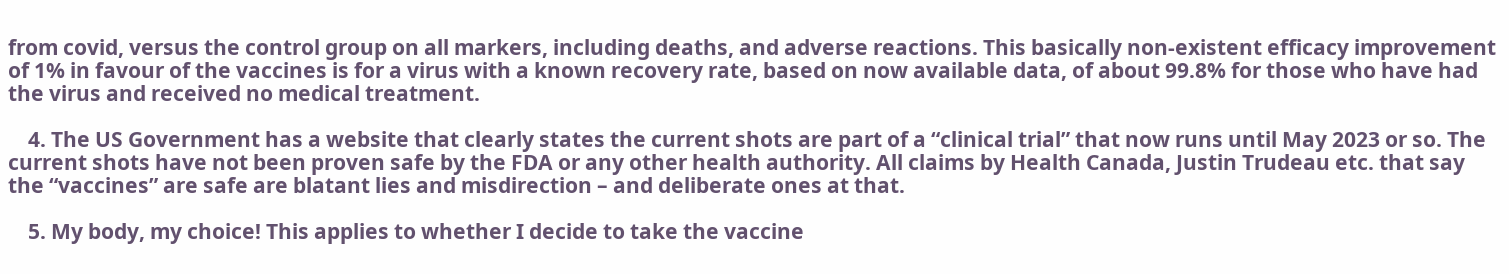from covid, versus the control group on all markers, including deaths, and adverse reactions. This basically non-existent efficacy improvement of 1% in favour of the vaccines is for a virus with a known recovery rate, based on now available data, of about 99.8% for those who have had the virus and received no medical treatment.

    4. The US Government has a website that clearly states the current shots are part of a “clinical trial” that now runs until May 2023 or so. The current shots have not been proven safe by the FDA or any other health authority. All claims by Health Canada, Justin Trudeau etc. that say the “vaccines” are safe are blatant lies and misdirection – and deliberate ones at that.

    5. My body, my choice! This applies to whether I decide to take the vaccine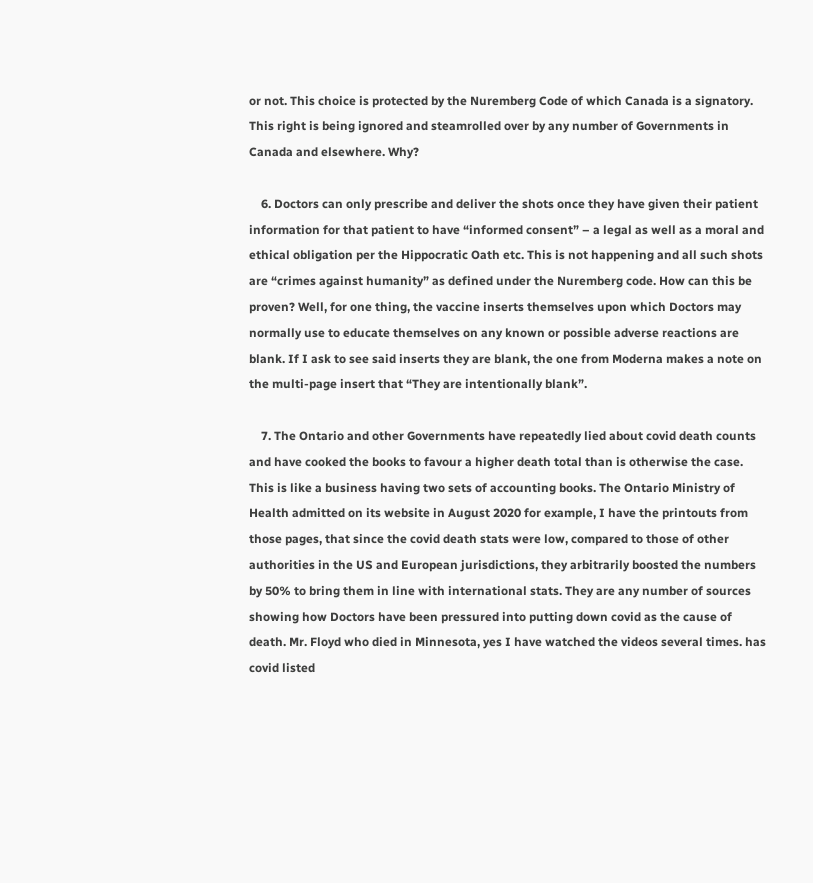or not. This choice is protected by the Nuremberg Code of which Canada is a signatory. This right is being ignored and steamrolled over by any number of Governments in Canada and elsewhere. Why?

    6. Doctors can only prescribe and deliver the shots once they have given their patient information for that patient to have “informed consent” – a legal as well as a moral and ethical obligation per the Hippocratic Oath etc. This is not happening and all such shots are “crimes against humanity” as defined under the Nuremberg code. How can this be proven? Well, for one thing, the vaccine inserts themselves upon which Doctors may normally use to educate themselves on any known or possible adverse reactions are blank. If I ask to see said inserts they are blank, the one from Moderna makes a note on the multi-page insert that “They are intentionally blank”.

    7. The Ontario and other Governments have repeatedly lied about covid death counts and have cooked the books to favour a higher death total than is otherwise the case. This is like a business having two sets of accounting books. The Ontario Ministry of Health admitted on its website in August 2020 for example, I have the printouts from those pages, that since the covid death stats were low, compared to those of other authorities in the US and European jurisdictions, they arbitrarily boosted the numbers by 50% to bring them in line with international stats. They are any number of sources showing how Doctors have been pressured into putting down covid as the cause of death. Mr. Floyd who died in Minnesota, yes I have watched the videos several times. has covid listed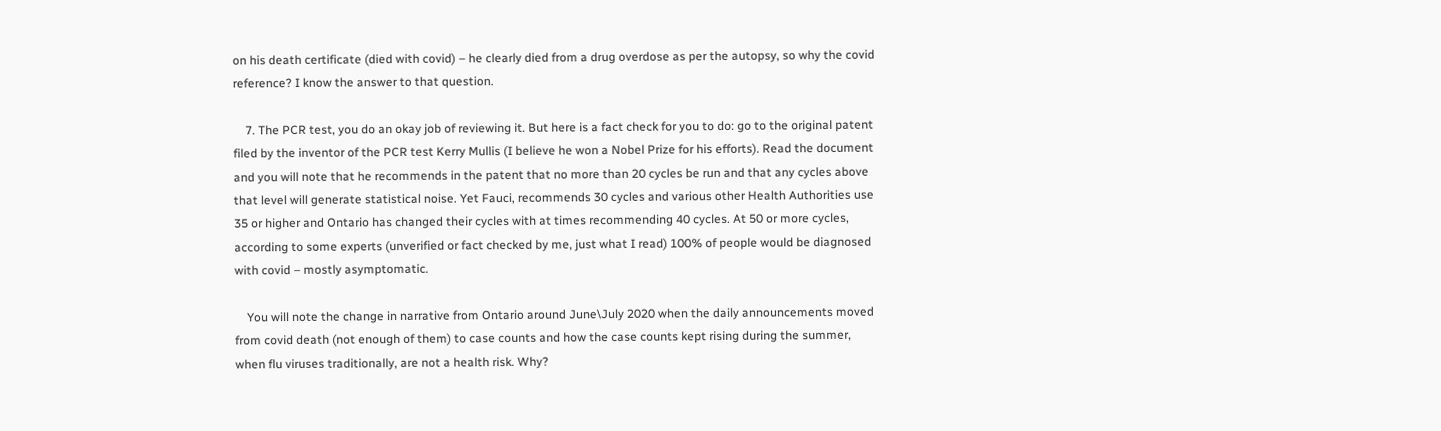on his death certificate (died with covid) – he clearly died from a drug overdose as per the autopsy, so why the covid reference? I know the answer to that question.

    7. The PCR test, you do an okay job of reviewing it. But here is a fact check for you to do: go to the original patent filed by the inventor of the PCR test Kerry Mullis (I believe he won a Nobel Prize for his efforts). Read the document and you will note that he recommends in the patent that no more than 20 cycles be run and that any cycles above that level will generate statistical noise. Yet Fauci, recommends 30 cycles and various other Health Authorities use 35 or higher and Ontario has changed their cycles with at times recommending 40 cycles. At 50 or more cycles, according to some experts (unverified or fact checked by me, just what I read) 100% of people would be diagnosed with covid – mostly asymptomatic.

    You will note the change in narrative from Ontario around June\July 2020 when the daily announcements moved from covid death (not enough of them) to case counts and how the case counts kept rising during the summer, when flu viruses traditionally, are not a health risk. Why?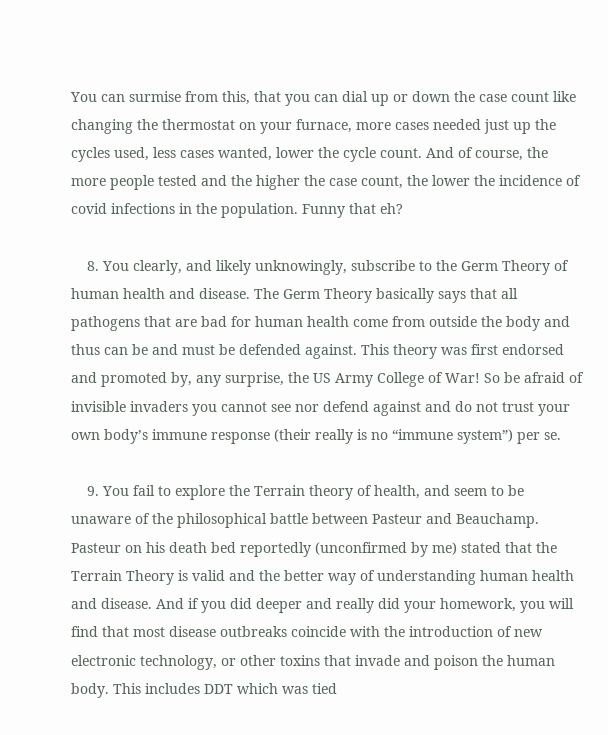You can surmise from this, that you can dial up or down the case count like changing the thermostat on your furnace, more cases needed just up the cycles used, less cases wanted, lower the cycle count. And of course, the more people tested and the higher the case count, the lower the incidence of covid infections in the population. Funny that eh?

    8. You clearly, and likely unknowingly, subscribe to the Germ Theory of human health and disease. The Germ Theory basically says that all pathogens that are bad for human health come from outside the body and thus can be and must be defended against. This theory was first endorsed and promoted by, any surprise, the US Army College of War! So be afraid of invisible invaders you cannot see nor defend against and do not trust your own body’s immune response (their really is no “immune system”) per se.

    9. You fail to explore the Terrain theory of health, and seem to be unaware of the philosophical battle between Pasteur and Beauchamp. Pasteur on his death bed reportedly (unconfirmed by me) stated that the Terrain Theory is valid and the better way of understanding human health and disease. And if you did deeper and really did your homework, you will find that most disease outbreaks coincide with the introduction of new electronic technology, or other toxins that invade and poison the human body. This includes DDT which was tied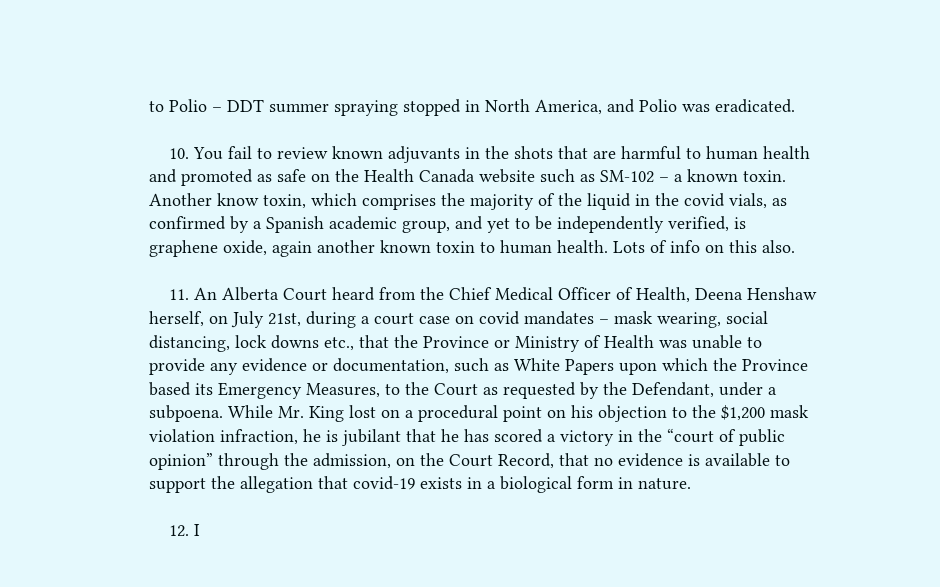to Polio – DDT summer spraying stopped in North America, and Polio was eradicated.

    10. You fail to review known adjuvants in the shots that are harmful to human health and promoted as safe on the Health Canada website such as SM-102 – a known toxin. Another know toxin, which comprises the majority of the liquid in the covid vials, as confirmed by a Spanish academic group, and yet to be independently verified, is graphene oxide, again another known toxin to human health. Lots of info on this also.

    11. An Alberta Court heard from the Chief Medical Officer of Health, Deena Henshaw herself, on July 21st, during a court case on covid mandates – mask wearing, social distancing, lock downs etc., that the Province or Ministry of Health was unable to provide any evidence or documentation, such as White Papers upon which the Province based its Emergency Measures, to the Court as requested by the Defendant, under a subpoena. While Mr. King lost on a procedural point on his objection to the $1,200 mask violation infraction, he is jubilant that he has scored a victory in the “court of public opinion” through the admission, on the Court Record, that no evidence is available to support the allegation that covid-19 exists in a biological form in nature.

    12. I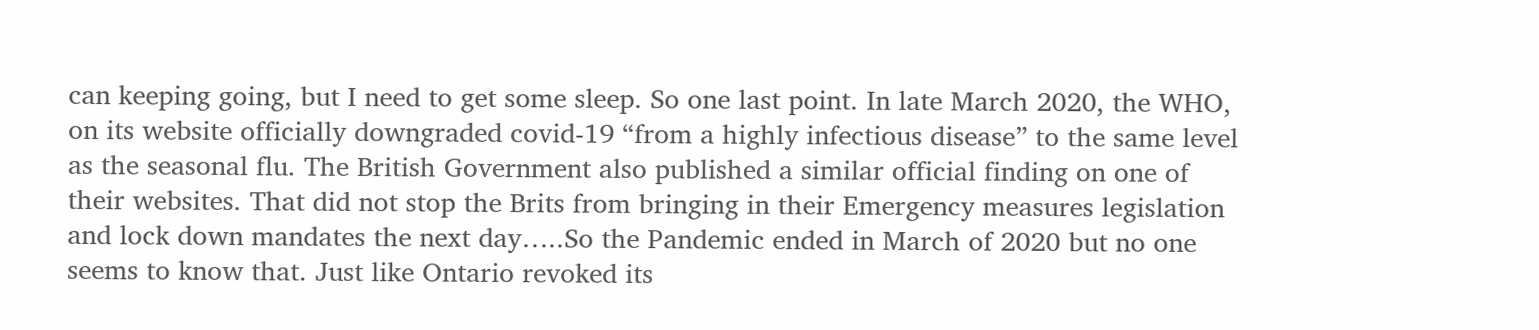can keeping going, but I need to get some sleep. So one last point. In late March 2020, the WHO, on its website officially downgraded covid-19 “from a highly infectious disease” to the same level as the seasonal flu. The British Government also published a similar official finding on one of their websites. That did not stop the Brits from bringing in their Emergency measures legislation and lock down mandates the next day…..So the Pandemic ended in March of 2020 but no one seems to know that. Just like Ontario revoked its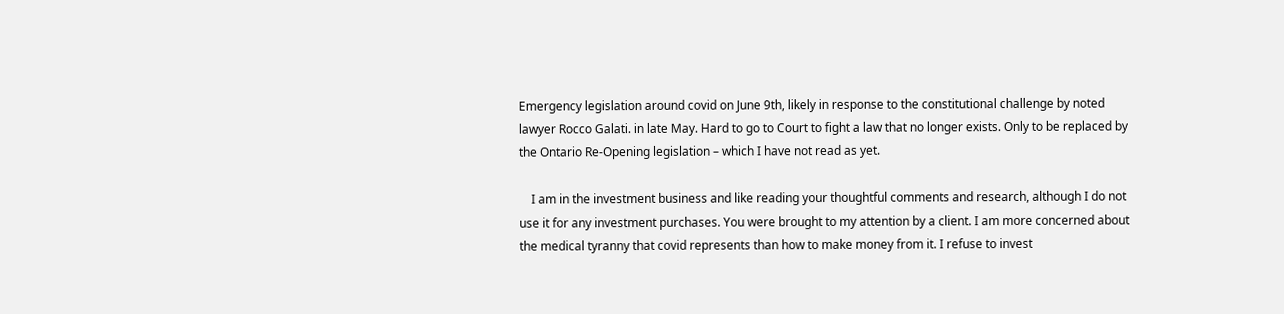Emergency legislation around covid on June 9th, likely in response to the constitutional challenge by noted lawyer Rocco Galati. in late May. Hard to go to Court to fight a law that no longer exists. Only to be replaced by the Ontario Re-Opening legislation – which I have not read as yet.

    I am in the investment business and like reading your thoughtful comments and research, although I do not use it for any investment purchases. You were brought to my attention by a client. I am more concerned about the medical tyranny that covid represents than how to make money from it. I refuse to invest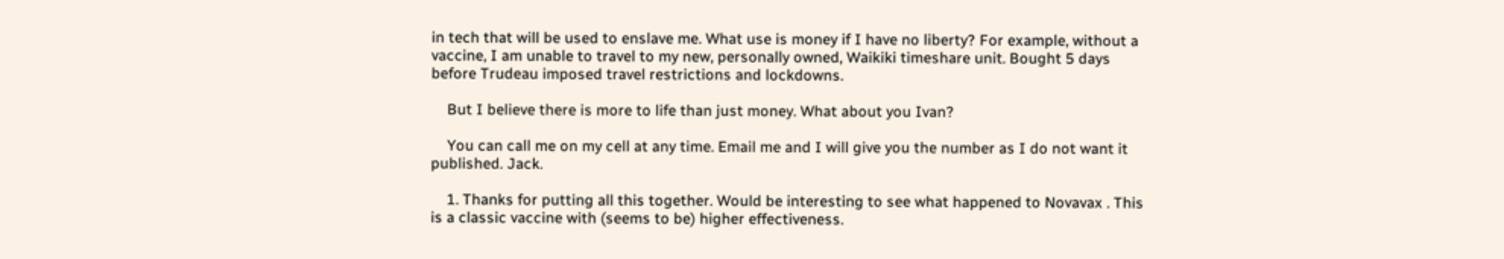in tech that will be used to enslave me. What use is money if I have no liberty? For example, without a vaccine, I am unable to travel to my new, personally owned, Waikiki timeshare unit. Bought 5 days before Trudeau imposed travel restrictions and lockdowns.

    But I believe there is more to life than just money. What about you Ivan?

    You can call me on my cell at any time. Email me and I will give you the number as I do not want it published. Jack.

    1. Thanks for putting all this together. Would be interesting to see what happened to Novavax . This is a classic vaccine with (seems to be) higher effectiveness.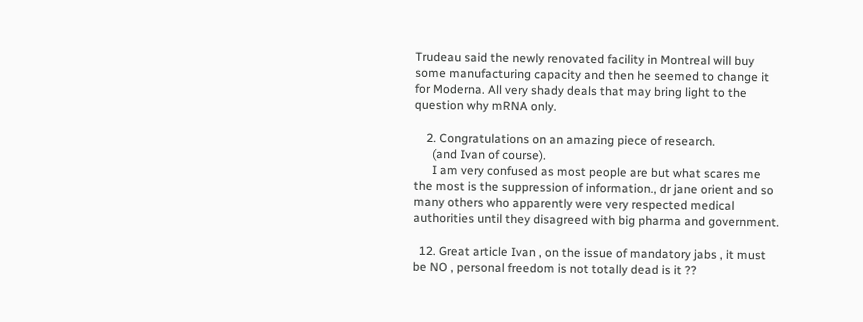Trudeau said the newly renovated facility in Montreal will buy some manufacturing capacity and then he seemed to change it for Moderna. All very shady deals that may bring light to the question why mRNA only.

    2. Congratulations on an amazing piece of research.
      (and Ivan of course).
      I am very confused as most people are but what scares me the most is the suppression of information., dr jane orient and so many others who apparently were very respected medical authorities until they disagreed with big pharma and government.

  12. Great article Ivan , on the issue of mandatory jabs , it must be NO , personal freedom is not totally dead is it ??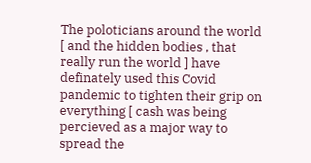The poloticians around the world [ and the hidden bodies , that really run the world ] have definately used this Covid pandemic to tighten their grip on everything [ cash was being percieved as a major way to spread the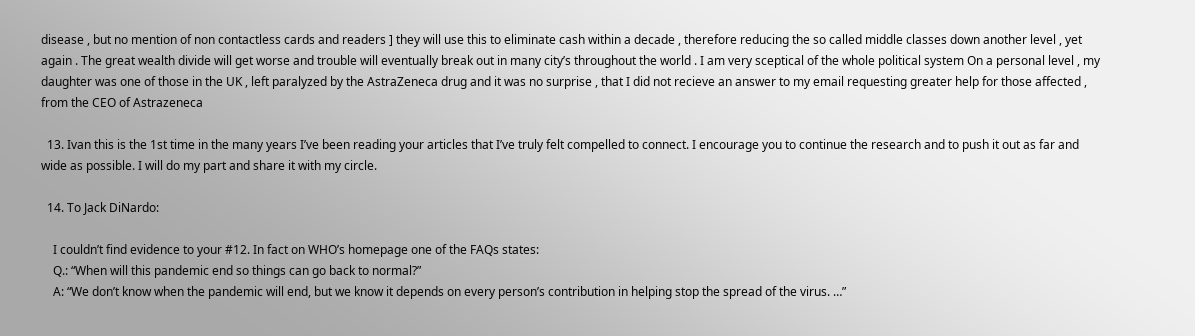disease , but no mention of non contactless cards and readers ] they will use this to eliminate cash within a decade , therefore reducing the so called middle classes down another level , yet again . The great wealth divide will get worse and trouble will eventually break out in many city’s throughout the world . I am very sceptical of the whole political system On a personal level , my daughter was one of those in the UK , left paralyzed by the AstraZeneca drug and it was no surprise , that I did not recieve an answer to my email requesting greater help for those affected , from the CEO of Astrazeneca

  13. Ivan this is the 1st time in the many years I’ve been reading your articles that I’ve truly felt compelled to connect. I encourage you to continue the research and to push it out as far and wide as possible. I will do my part and share it with my circle.

  14. To Jack DiNardo:

    I couldn’t find evidence to your #12. In fact on WHO’s homepage one of the FAQs states:
    Q.: “When will this pandemic end so things can go back to normal?”
    A: “We don’t know when the pandemic will end, but we know it depends on every person’s contribution in helping stop the spread of the virus. …”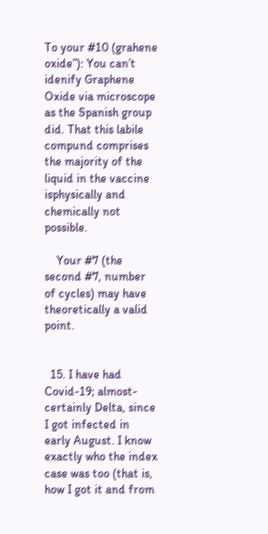To your #10 (grahene oxide”): You can’t idenify Graphene Oxide via microscope as the Spanish group did. That this labile compund comprises the majority of the liquid in the vaccine isphysically and chemically not possible.

    Your #7 (the second #7, number of cycles) may have theoretically a valid point.


  15. I have had Covid-19; almost-certainly Delta, since I got infected in early August. I know exactly who the index case was too (that is, how I got it and from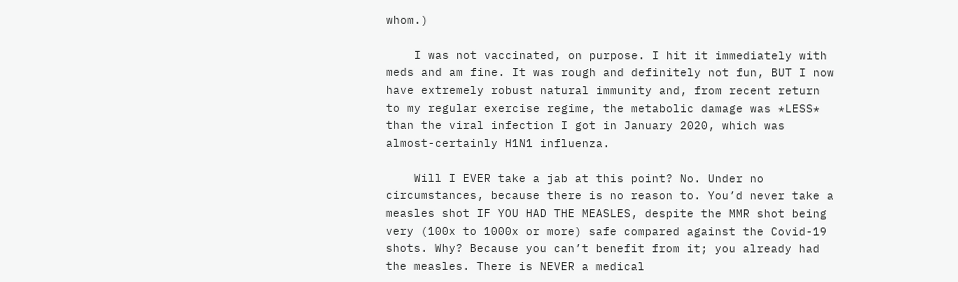whom.)

    I was not vaccinated, on purpose. I hit it immediately with meds and am fine. It was rough and definitely not fun, BUT I now have extremely robust natural immunity and, from recent return to my regular exercise regime, the metabolic damage was *LESS* than the viral infection I got in January 2020, which was almost-certainly H1N1 influenza.

    Will I EVER take a jab at this point? No. Under no circumstances, because there is no reason to. You’d never take a measles shot IF YOU HAD THE MEASLES, despite the MMR shot being very (100x to 1000x or more) safe compared against the Covid-19 shots. Why? Because you can’t benefit from it; you already had the measles. There is NEVER a medical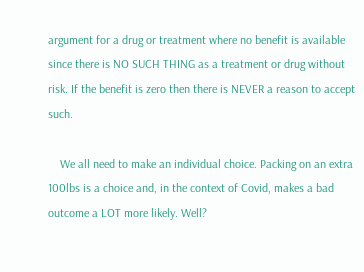argument for a drug or treatment where no benefit is available since there is NO SUCH THING as a treatment or drug without risk. If the benefit is zero then there is NEVER a reason to accept such.

    We all need to make an individual choice. Packing on an extra 100lbs is a choice and, in the context of Covid, makes a bad outcome a LOT more likely. Well?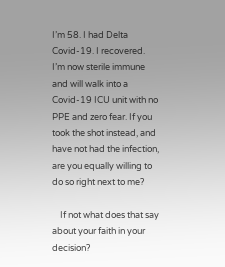I’m 58. I had Delta Covid-19. I recovered. I’m now sterile immune and will walk into a Covid-19 ICU unit with no PPE and zero fear. If you took the shot instead, and have not had the infection, are you equally willing to do so right next to me?

    If not what does that say about your faith in your decision?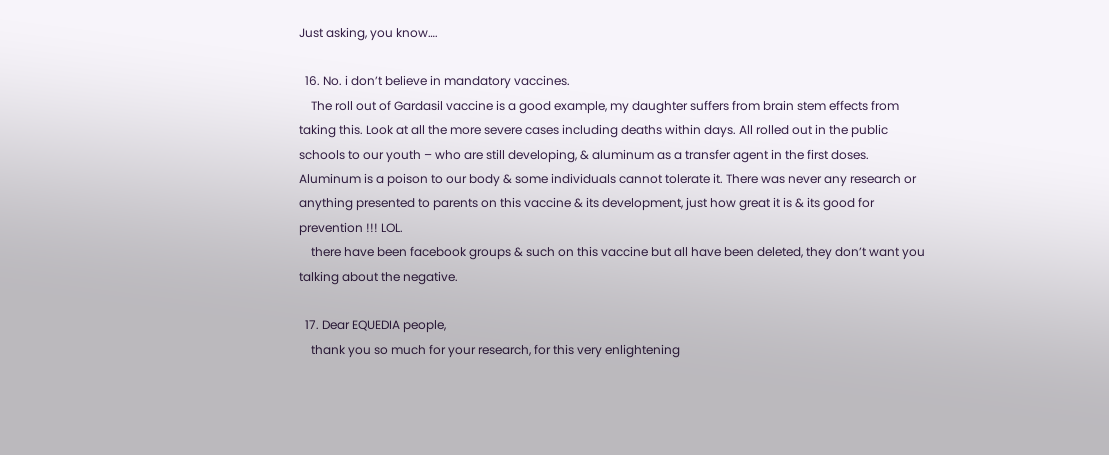Just asking, you know….

  16. No. i don’t believe in mandatory vaccines.
    The roll out of Gardasil vaccine is a good example, my daughter suffers from brain stem effects from taking this. Look at all the more severe cases including deaths within days. All rolled out in the public schools to our youth – who are still developing, & aluminum as a transfer agent in the first doses. Aluminum is a poison to our body & some individuals cannot tolerate it. There was never any research or anything presented to parents on this vaccine & its development, just how great it is & its good for prevention !!! LOL.
    there have been facebook groups & such on this vaccine but all have been deleted, they don’t want you talking about the negative.

  17. Dear EQUEDIA people,
    thank you so much for your research, for this very enlightening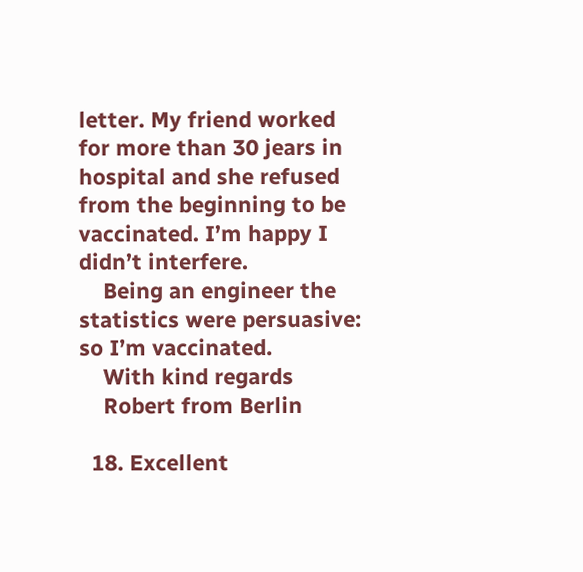letter. My friend worked for more than 30 jears in hospital and she refused from the beginning to be vaccinated. I’m happy I didn’t interfere.
    Being an engineer the statistics were persuasive: so I’m vaccinated.
    With kind regards
    Robert from Berlin

  18. Excellent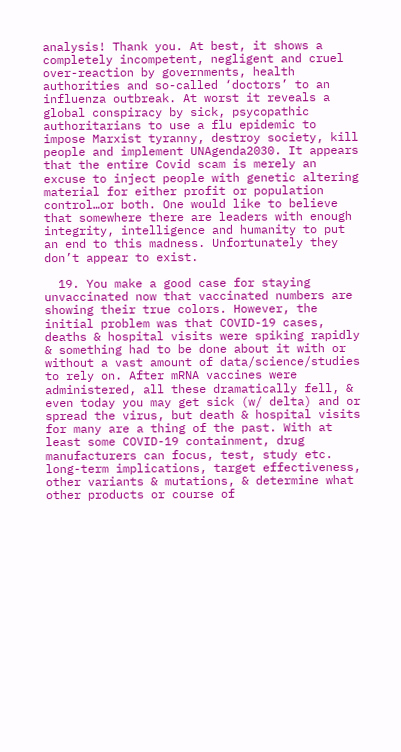analysis! Thank you. At best, it shows a completely incompetent, negligent and cruel over-reaction by governments, health authorities and so-called ‘doctors’ to an influenza outbreak. At worst it reveals a global conspiracy by sick, psycopathic authoritarians to use a flu epidemic to impose Marxist tyranny, destroy society, kill people and implement UNAgenda2030. It appears that the entire Covid scam is merely an excuse to inject people with genetic altering material for either profit or population control…or both. One would like to believe that somewhere there are leaders with enough integrity, intelligence and humanity to put an end to this madness. Unfortunately they don’t appear to exist.

  19. You make a good case for staying unvaccinated now that vaccinated numbers are showing their true colors. However, the initial problem was that COVID-19 cases, deaths & hospital visits were spiking rapidly & something had to be done about it with or without a vast amount of data/science/studies to rely on. After mRNA vaccines were administered, all these dramatically fell, & even today you may get sick (w/ delta) and or spread the virus, but death & hospital visits for many are a thing of the past. With at least some COVID-19 containment, drug manufacturers can focus, test, study etc. long-term implications, target effectiveness, other variants & mutations, & determine what other products or course of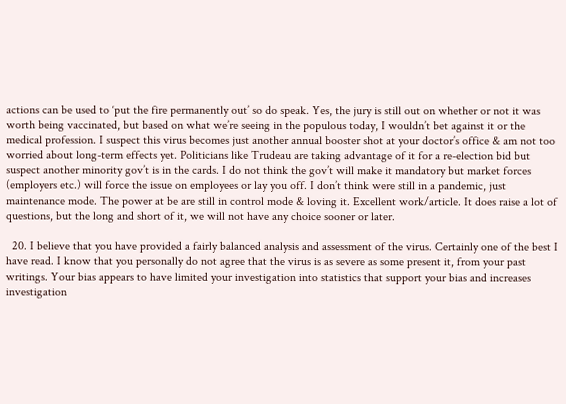actions can be used to ‘put the fire permanently out’ so do speak. Yes, the jury is still out on whether or not it was worth being vaccinated, but based on what we’re seeing in the populous today, I wouldn’t bet against it or the medical profession. I suspect this virus becomes just another annual booster shot at your doctor’s office & am not too worried about long-term effects yet. Politicians like Trudeau are taking advantage of it for a re-election bid but suspect another minority gov’t is in the cards. I do not think the gov’t will make it mandatory but market forces (employers etc.) will force the issue on employees or lay you off. I don’t think were still in a pandemic, just maintenance mode. The power at be are still in control mode & loving it. Excellent work/article. It does raise a lot of questions, but the long and short of it, we will not have any choice sooner or later.

  20. I believe that you have provided a fairly balanced analysis and assessment of the virus. Certainly one of the best I have read. I know that you personally do not agree that the virus is as severe as some present it, from your past writings. Your bias appears to have limited your investigation into statistics that support your bias and increases investigation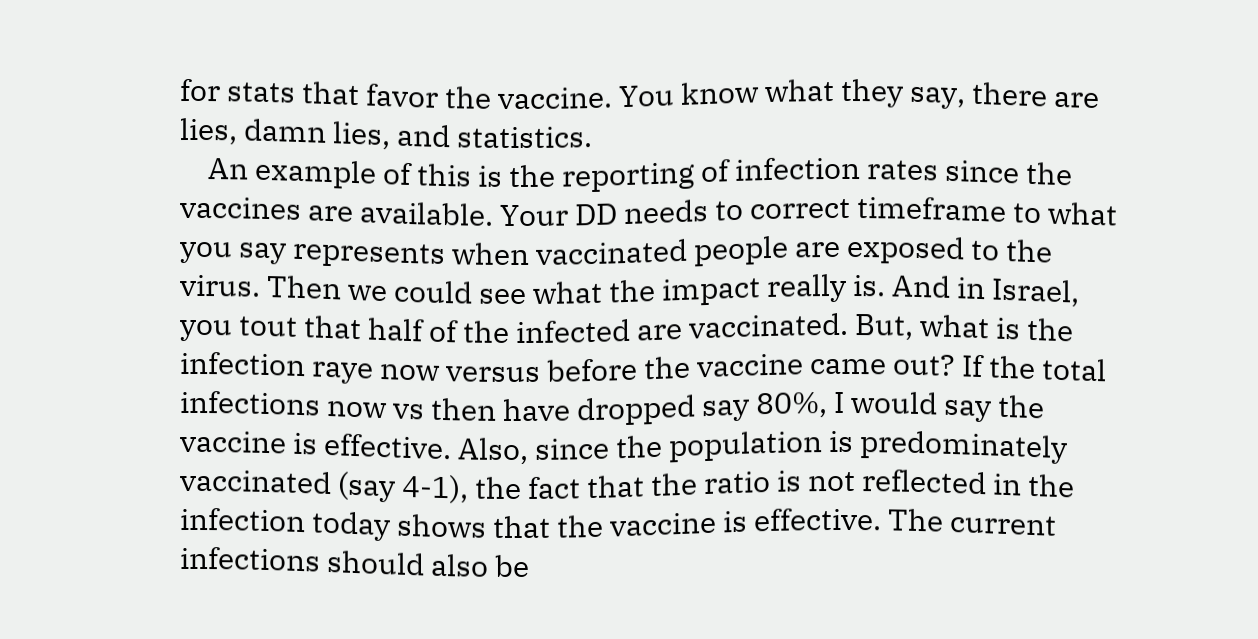for stats that favor the vaccine. You know what they say, there are lies, damn lies, and statistics.
    An example of this is the reporting of infection rates since the vaccines are available. Your DD needs to correct timeframe to what you say represents when vaccinated people are exposed to the virus. Then we could see what the impact really is. And in Israel, you tout that half of the infected are vaccinated. But, what is the infection raye now versus before the vaccine came out? If the total infections now vs then have dropped say 80%, I would say the vaccine is effective. Also, since the population is predominately vaccinated (say 4-1), the fact that the ratio is not reflected in the infection today shows that the vaccine is effective. The current infections should also be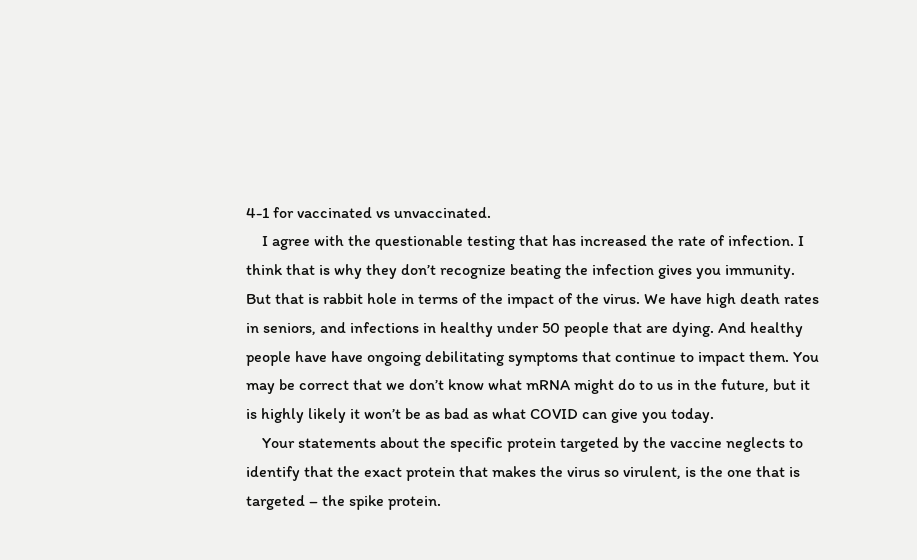4-1 for vaccinated vs unvaccinated.
    I agree with the questionable testing that has increased the rate of infection. I think that is why they don’t recognize beating the infection gives you immunity. But that is rabbit hole in terms of the impact of the virus. We have high death rates in seniors, and infections in healthy under 50 people that are dying. And healthy people have have ongoing debilitating symptoms that continue to impact them. You may be correct that we don’t know what mRNA might do to us in the future, but it is highly likely it won’t be as bad as what COVID can give you today.
    Your statements about the specific protein targeted by the vaccine neglects to identify that the exact protein that makes the virus so virulent, is the one that is targeted – the spike protein.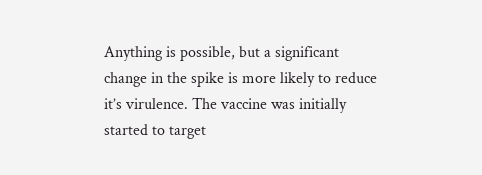Anything is possible, but a significant change in the spike is more likely to reduce it’s virulence. The vaccine was initially started to target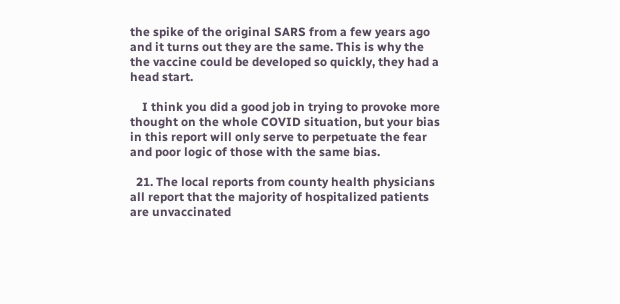the spike of the original SARS from a few years ago and it turns out they are the same. This is why the the vaccine could be developed so quickly, they had a head start.

    I think you did a good job in trying to provoke more thought on the whole COVID situation, but your bias in this report will only serve to perpetuate the fear and poor logic of those with the same bias.

  21. The local reports from county health physicians all report that the majority of hospitalized patients are unvaccinated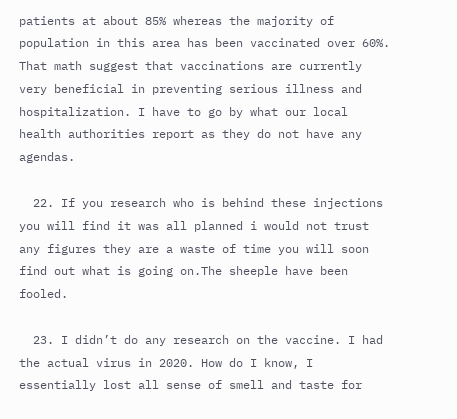patients at about 85% whereas the majority of population in this area has been vaccinated over 60%. That math suggest that vaccinations are currently very beneficial in preventing serious illness and hospitalization. I have to go by what our local health authorities report as they do not have any agendas.

  22. If you research who is behind these injections you will find it was all planned i would not trust any figures they are a waste of time you will soon find out what is going on.The sheeple have been fooled.

  23. I didn’t do any research on the vaccine. I had the actual virus in 2020. How do I know, I essentially lost all sense of smell and taste for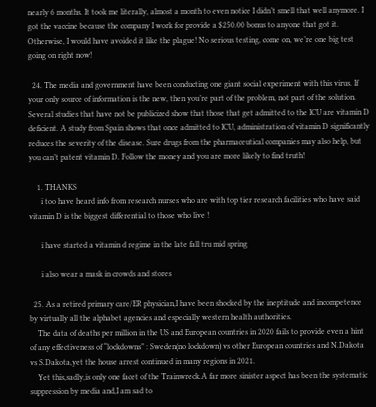nearly 6 months. It took me literally, almost a month to even notice I didn’t smell that well anymore. I got the vaccine because the company I work for provide a $250.00 bonus to anyone that got it. Otherwise, I would have avoided it like the plague! No serious testing, come on, we’re one big test going on right now!

  24. The media and government have been conducting one giant social experiment with this virus. If your only source of information is the new, then you’re part of the problem, not part of the solution. Several studies that have not be publicized show that those that get admitted to the ICU are vitamin D deficient. A study from Spain shows that once admitted to ICU, administration of vitamin D significantly reduces the severity of the disease. Sure drugs from the pharmaceutical companies may also help, but you can’t patent vitamin D. Follow the money and you are more likely to find truth!

    1. THANKS
      i too have heard info from research nurses who are with top tier research facilities who have said vitamin D is the biggest differential to those who live !

      i have started a vitamin d regime in the late fall tru mid spring

      i also wear a mask in crowds and stores

  25. As a retired primary care/ER physician,I have been shocked by the ineptitude and incompetence by virtually all the alphabet agencies and especially western health authorities.
    The data of deaths per million in the US and European countries in 2020 fails to provide even a hint of any effectiveness of “lockdowns” : Sweden(no lockdown) vs other European countries and N.Dakota vs S.Dakota,yet the house arrest continued in many regions in 2021.
    Yet this,sadly,is only one facet of the Trainwreck.A far more sinister aspect has been the systematic suppression by media and,I am sad to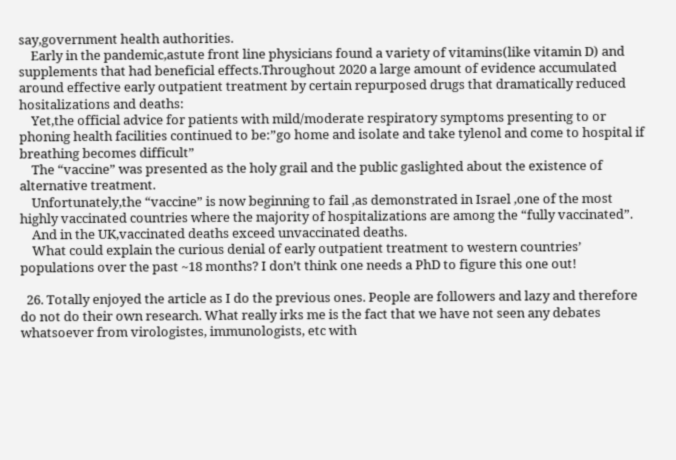say,government health authorities.
    Early in the pandemic,astute front line physicians found a variety of vitamins(like vitamin D) and supplements that had beneficial effects.Throughout 2020 a large amount of evidence accumulated around effective early outpatient treatment by certain repurposed drugs that dramatically reduced hositalizations and deaths:
    Yet,the official advice for patients with mild/moderate respiratory symptoms presenting to or phoning health facilities continued to be:”go home and isolate and take tylenol and come to hospital if breathing becomes difficult”
    The “vaccine” was presented as the holy grail and the public gaslighted about the existence of alternative treatment.
    Unfortunately,the “vaccine” is now beginning to fail ,as demonstrated in Israel ,one of the most highly vaccinated countries where the majority of hospitalizations are among the “fully vaccinated”.
    And in the UK,vaccinated deaths exceed unvaccinated deaths.
    What could explain the curious denial of early outpatient treatment to western countries’ populations over the past ~18 months? I don’t think one needs a PhD to figure this one out!

  26. Totally enjoyed the article as I do the previous ones. People are followers and lazy and therefore do not do their own research. What really irks me is the fact that we have not seen any debates whatsoever from virologistes, immunologists, etc with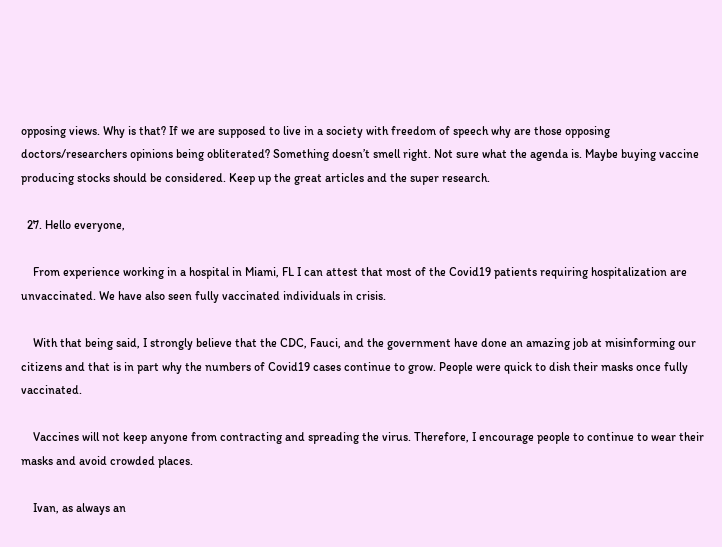opposing views. Why is that? If we are supposed to live in a society with freedom of speech why are those opposing doctors/researchers opinions being obliterated? Something doesn’t smell right. Not sure what the agenda is. Maybe buying vaccine producing stocks should be considered. Keep up the great articles and the super research.

  27. Hello everyone,

    From experience working in a hospital in Miami, FL I can attest that most of the Covid19 patients requiring hospitalization are unvaccinated. We have also seen fully vaccinated individuals in crisis.

    With that being said, I strongly believe that the CDC, Fauci, and the government have done an amazing job at misinforming our citizens and that is in part why the numbers of Covid19 cases continue to grow. People were quick to dish their masks once fully vaccinated.

    Vaccines will not keep anyone from contracting and spreading the virus. Therefore, I encourage people to continue to wear their masks and avoid crowded places.

    Ivan, as always an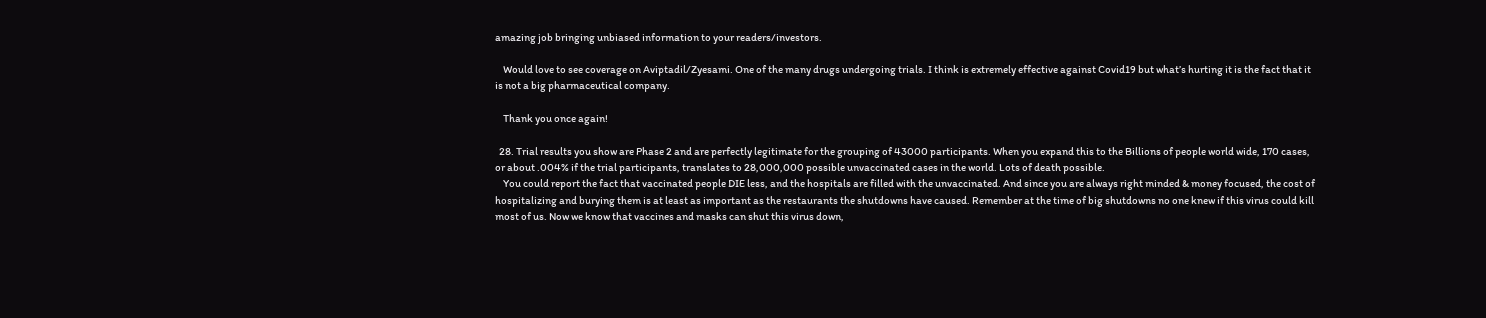amazing job bringing unbiased information to your readers/investors.

    Would love to see coverage on Aviptadil/Zyesami. One of the many drugs undergoing trials. I think is extremely effective against Covid19 but what’s hurting it is the fact that it is not a big pharmaceutical company.

    Thank you once again!

  28. Trial results you show are Phase 2 and are perfectly legitimate for the grouping of 43000 participants. When you expand this to the Billions of people world wide, 170 cases, or about .004% if the trial participants, translates to 28,000,000 possible unvaccinated cases in the world. Lots of death possible.
    You could report the fact that vaccinated people DIE less, and the hospitals are filled with the unvaccinated. And since you are always right minded & money focused, the cost of hospitalizing and burying them is at least as important as the restaurants the shutdowns have caused. Remember at the time of big shutdowns no one knew if this virus could kill most of us. Now we know that vaccines and masks can shut this virus down,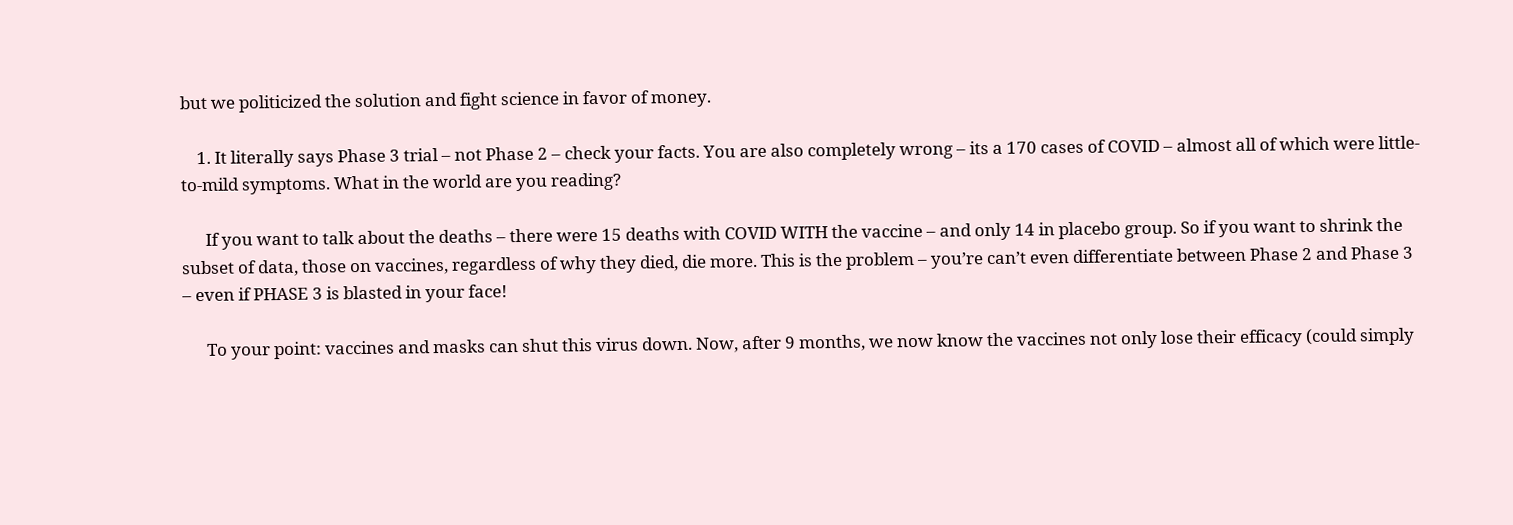but we politicized the solution and fight science in favor of money.

    1. It literally says Phase 3 trial – not Phase 2 – check your facts. You are also completely wrong – its a 170 cases of COVID – almost all of which were little-to-mild symptoms. What in the world are you reading?

      If you want to talk about the deaths – there were 15 deaths with COVID WITH the vaccine – and only 14 in placebo group. So if you want to shrink the subset of data, those on vaccines, regardless of why they died, die more. This is the problem – you’re can’t even differentiate between Phase 2 and Phase 3 – even if PHASE 3 is blasted in your face!

      To your point: vaccines and masks can shut this virus down. Now, after 9 months, we now know the vaccines not only lose their efficacy (could simply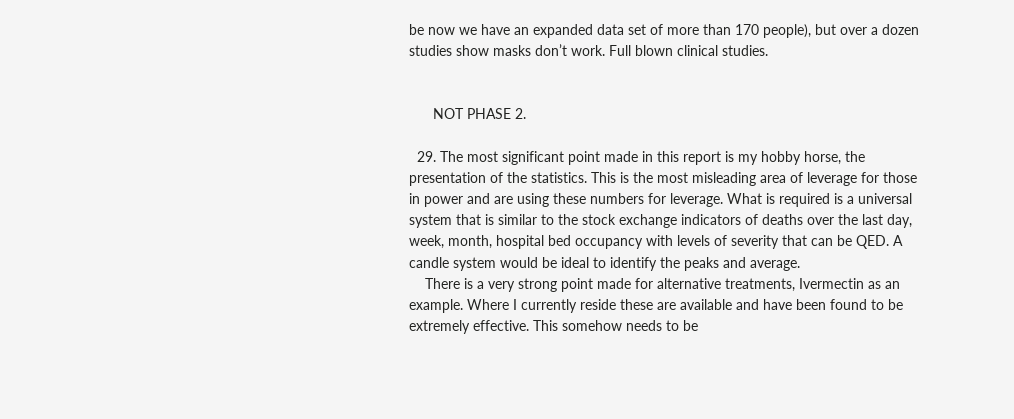be now we have an expanded data set of more than 170 people), but over a dozen studies show masks don’t work. Full blown clinical studies.


      NOT PHASE 2.

  29. The most significant point made in this report is my hobby horse, the presentation of the statistics. This is the most misleading area of leverage for those in power and are using these numbers for leverage. What is required is a universal system that is similar to the stock exchange indicators of deaths over the last day, week, month, hospital bed occupancy with levels of severity that can be QED. A candle system would be ideal to identify the peaks and average.
    There is a very strong point made for alternative treatments, Ivermectin as an example. Where I currently reside these are available and have been found to be extremely effective. This somehow needs to be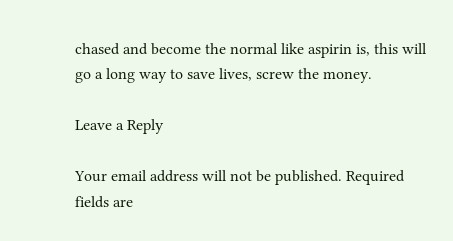chased and become the normal like aspirin is, this will go a long way to save lives, screw the money.

Leave a Reply

Your email address will not be published. Required fields are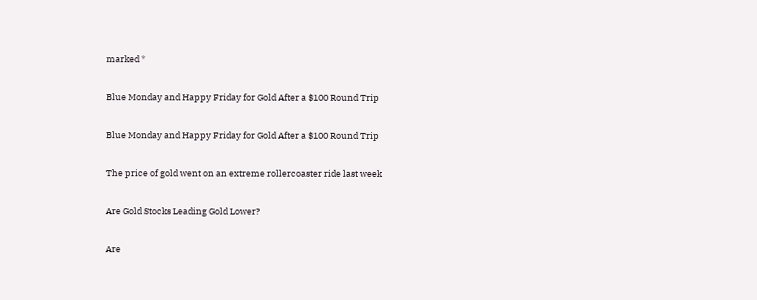marked *

Blue Monday and Happy Friday for Gold After a $100 Round Trip

Blue Monday and Happy Friday for Gold After a $100 Round Trip

The price of gold went on an extreme rollercoaster ride last week

Are Gold Stocks Leading Gold Lower?

Are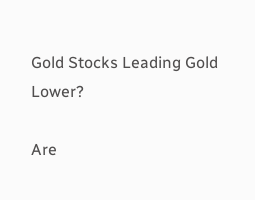Gold Stocks Leading Gold Lower?

Are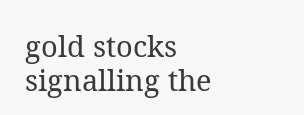gold stocks signalling the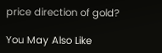price direction of gold?

You May Also Like